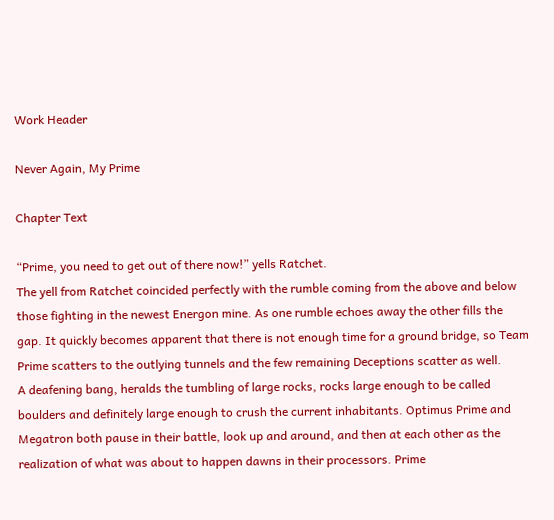Work Header

Never Again, My Prime

Chapter Text

“Prime, you need to get out of there now!” yells Ratchet.
The yell from Ratchet coincided perfectly with the rumble coming from the above and below those fighting in the newest Energon mine. As one rumble echoes away the other fills the gap. It quickly becomes apparent that there is not enough time for a ground bridge, so Team Prime scatters to the outlying tunnels and the few remaining Deceptions scatter as well.
A deafening bang, heralds the tumbling of large rocks, rocks large enough to be called boulders and definitely large enough to crush the current inhabitants. Optimus Prime and Megatron both pause in their battle, look up and around, and then at each other as the realization of what was about to happen dawns in their processors. Prime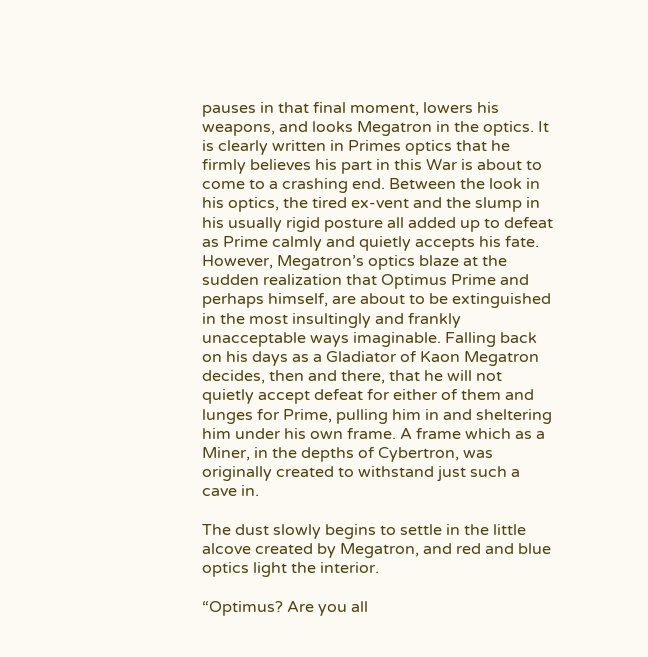pauses in that final moment, lowers his weapons, and looks Megatron in the optics. It is clearly written in Primes optics that he firmly believes his part in this War is about to come to a crashing end. Between the look in his optics, the tired ex-vent and the slump in his usually rigid posture all added up to defeat as Prime calmly and quietly accepts his fate. However, Megatron’s optics blaze at the sudden realization that Optimus Prime and perhaps himself, are about to be extinguished in the most insultingly and frankly unacceptable ways imaginable. Falling back on his days as a Gladiator of Kaon Megatron decides, then and there, that he will not quietly accept defeat for either of them and lunges for Prime, pulling him in and sheltering him under his own frame. A frame which as a Miner, in the depths of Cybertron, was originally created to withstand just such a cave in.

The dust slowly begins to settle in the little alcove created by Megatron, and red and blue optics light the interior.

“Optimus? Are you all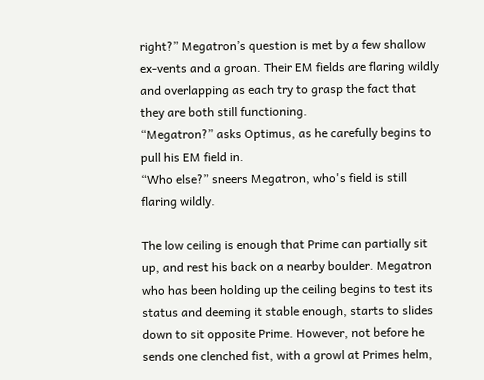right?” Megatron’s question is met by a few shallow ex-vents and a groan. Their EM fields are flaring wildly and overlapping as each try to grasp the fact that they are both still functioning.
“Megatron?” asks Optimus, as he carefully begins to pull his EM field in.
“Who else?” sneers Megatron, who's field is still flaring wildly.

The low ceiling is enough that Prime can partially sit up, and rest his back on a nearby boulder. Megatron who has been holding up the ceiling begins to test its status and deeming it stable enough, starts to slides down to sit opposite Prime. However, not before he sends one clenched fist, with a growl at Primes helm,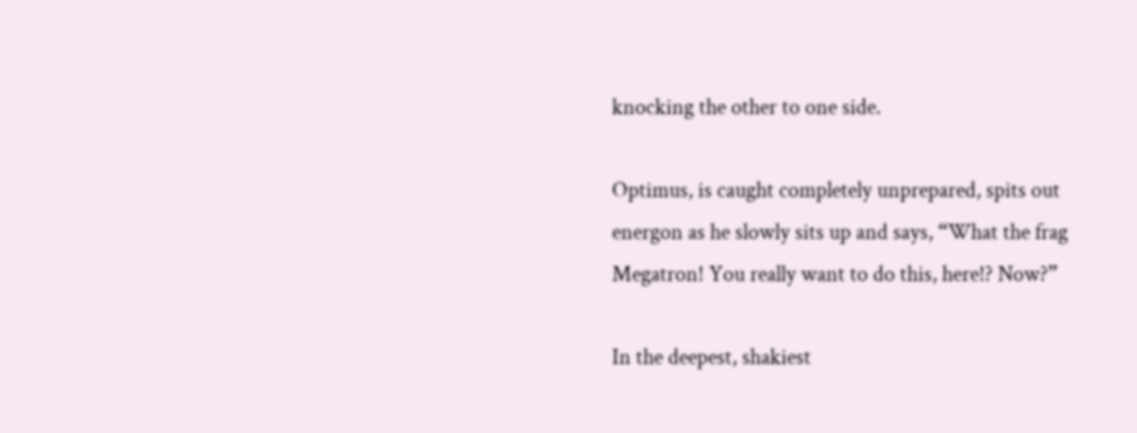knocking the other to one side.

Optimus, is caught completely unprepared, spits out energon as he slowly sits up and says, “What the frag Megatron! You really want to do this, here!? Now?”

In the deepest, shakiest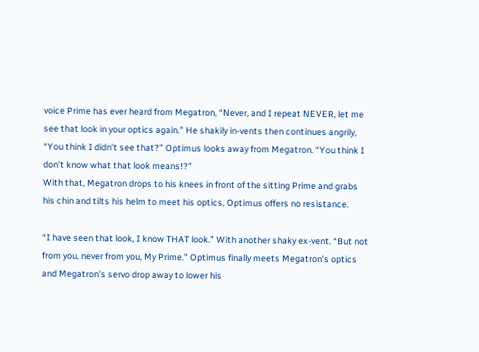voice Prime has ever heard from Megatron, “Never, and I repeat NEVER, let me see that look in your optics again.” He shakily in-vents then continues angrily, “You think I didn’t see that?” Optimus looks away from Megatron. “You think I don’t know what that look means!?”
With that, Megatron drops to his knees in front of the sitting Prime and grabs his chin and tilts his helm to meet his optics, Optimus offers no resistance.

“I have seen that look, I know THAT look.” With another shaky ex-vent. “But not from you, never from you, My Prime.” Optimus finally meets Megatron’s optics and Megatron’s servo drop away to lower his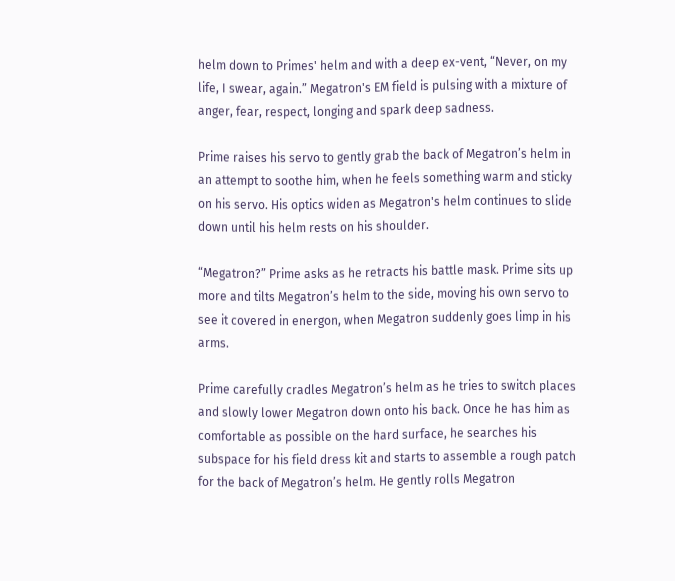helm down to Primes' helm and with a deep ex-vent, “Never, on my life, I swear, again.” Megatron's EM field is pulsing with a mixture of anger, fear, respect, longing and spark deep sadness.

Prime raises his servo to gently grab the back of Megatron’s helm in an attempt to soothe him, when he feels something warm and sticky on his servo. His optics widen as Megatron's helm continues to slide down until his helm rests on his shoulder.

“Megatron?” Prime asks as he retracts his battle mask. Prime sits up more and tilts Megatron’s helm to the side, moving his own servo to see it covered in energon, when Megatron suddenly goes limp in his arms.

Prime carefully cradles Megatron’s helm as he tries to switch places and slowly lower Megatron down onto his back. Once he has him as comfortable as possible on the hard surface, he searches his subspace for his field dress kit and starts to assemble a rough patch for the back of Megatron’s helm. He gently rolls Megatron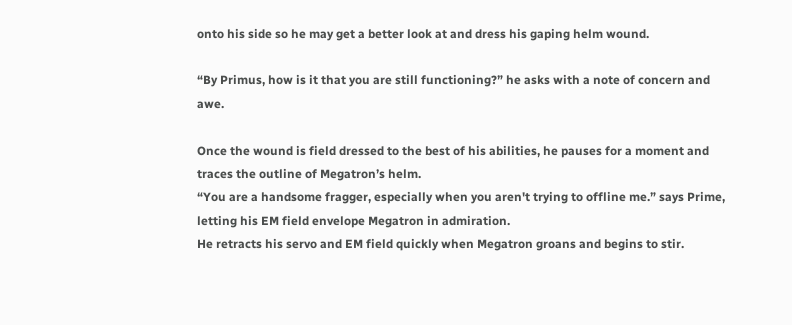onto his side so he may get a better look at and dress his gaping helm wound.

“By Primus, how is it that you are still functioning?” he asks with a note of concern and awe.

Once the wound is field dressed to the best of his abilities, he pauses for a moment and traces the outline of Megatron’s helm.
“You are a handsome fragger, especially when you aren't trying to offline me.” says Prime, letting his EM field envelope Megatron in admiration.
He retracts his servo and EM field quickly when Megatron groans and begins to stir.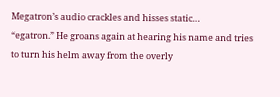Megatron’s audio crackles and hisses static…
“egatron.” He groans again at hearing his name and tries to turn his helm away from the overly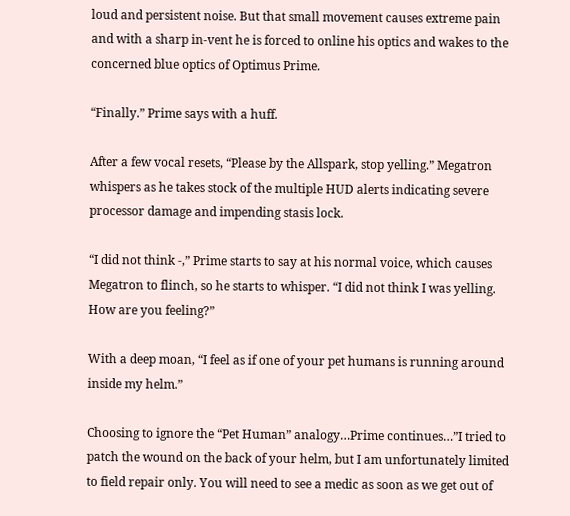loud and persistent noise. But that small movement causes extreme pain and with a sharp in-vent he is forced to online his optics and wakes to the concerned blue optics of Optimus Prime.

“Finally.” Prime says with a huff.

After a few vocal resets, “Please by the Allspark, stop yelling.” Megatron whispers as he takes stock of the multiple HUD alerts indicating severe processor damage and impending stasis lock.

“I did not think -,” Prime starts to say at his normal voice, which causes Megatron to flinch, so he starts to whisper. “I did not think I was yelling. How are you feeling?”

With a deep moan, “I feel as if one of your pet humans is running around inside my helm.”

Choosing to ignore the “Pet Human” analogy…Prime continues…”I tried to patch the wound on the back of your helm, but I am unfortunately limited to field repair only. You will need to see a medic as soon as we get out of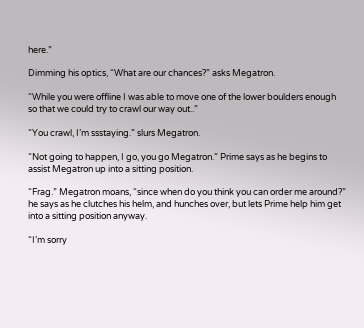here.”

Dimming his optics, “What are our chances?” asks Megatron.

“While you were offline I was able to move one of the lower boulders enough so that we could try to crawl our way out..”

“You crawl, I’m ssstaying.” slurs Megatron.

“Not going to happen, I go, you go Megatron.” Prime says as he begins to assist Megatron up into a sitting position.

“Frag.” Megatron moans, “since when do you think you can order me around?” he says as he clutches his helm, and hunches over, but lets Prime help him get into a sitting position anyway.

“I’m sorry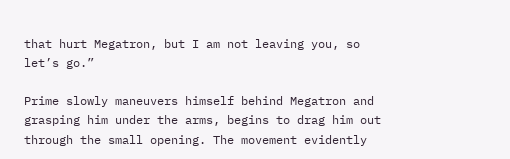that hurt Megatron, but I am not leaving you, so let’s go.”

Prime slowly maneuvers himself behind Megatron and grasping him under the arms, begins to drag him out through the small opening. The movement evidently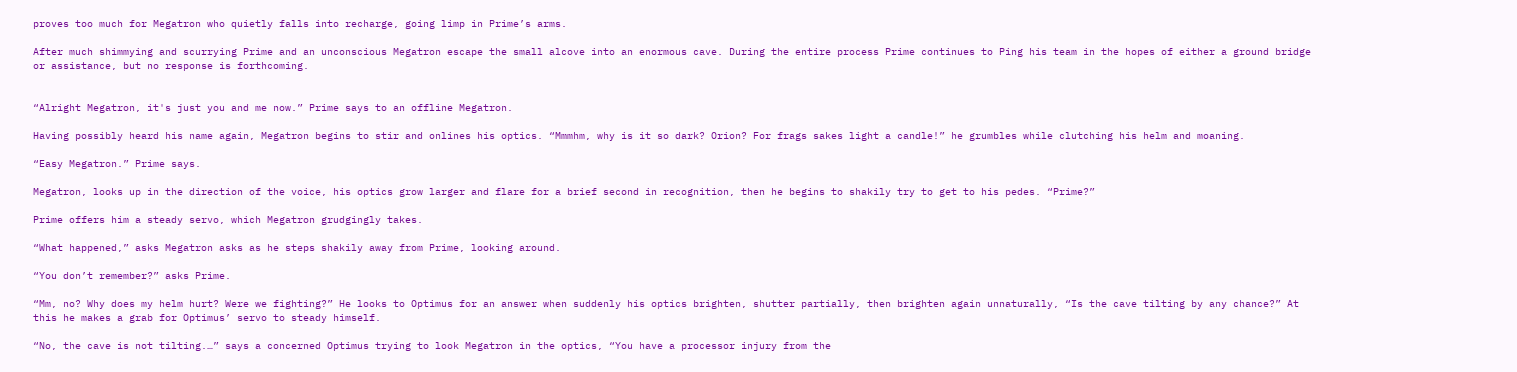proves too much for Megatron who quietly falls into recharge, going limp in Prime’s arms.

After much shimmying and scurrying Prime and an unconscious Megatron escape the small alcove into an enormous cave. During the entire process Prime continues to Ping his team in the hopes of either a ground bridge or assistance, but no response is forthcoming.


“Alright Megatron, it's just you and me now.” Prime says to an offline Megatron.

Having possibly heard his name again, Megatron begins to stir and onlines his optics. “Mmmhm, why is it so dark? Orion? For frags sakes light a candle!” he grumbles while clutching his helm and moaning.

“Easy Megatron.” Prime says.

Megatron, looks up in the direction of the voice, his optics grow larger and flare for a brief second in recognition, then he begins to shakily try to get to his pedes. “Prime?”

Prime offers him a steady servo, which Megatron grudgingly takes.

“What happened,” asks Megatron asks as he steps shakily away from Prime, looking around.

“You don’t remember?” asks Prime.

“Mm, no? Why does my helm hurt? Were we fighting?” He looks to Optimus for an answer when suddenly his optics brighten, shutter partially, then brighten again unnaturally, “Is the cave tilting by any chance?” At this he makes a grab for Optimus’ servo to steady himself.

“No, the cave is not tilting.…” says a concerned Optimus trying to look Megatron in the optics, “You have a processor injury from the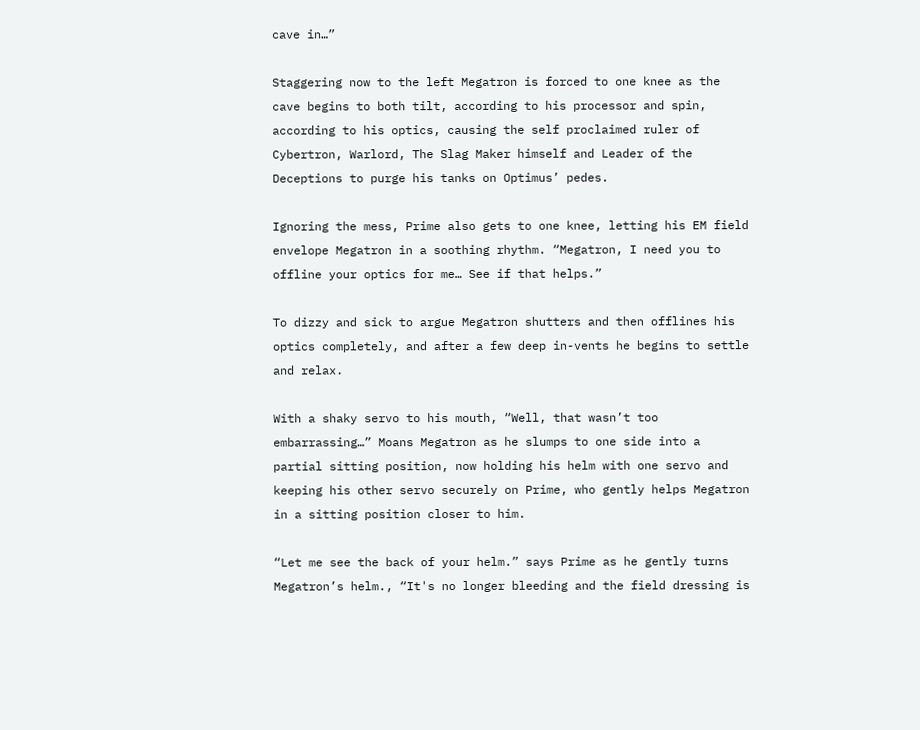cave in…”

Staggering now to the left Megatron is forced to one knee as the cave begins to both tilt, according to his processor and spin, according to his optics, causing the self proclaimed ruler of Cybertron, Warlord, The Slag Maker himself and Leader of the Deceptions to purge his tanks on Optimus’ pedes.

Ignoring the mess, Prime also gets to one knee, letting his EM field envelope Megatron in a soothing rhythm. “Megatron, I need you to offline your optics for me… See if that helps.”

To dizzy and sick to argue Megatron shutters and then offlines his optics completely, and after a few deep in-vents he begins to settle and relax.

With a shaky servo to his mouth, “Well, that wasn’t too embarrassing…” Moans Megatron as he slumps to one side into a partial sitting position, now holding his helm with one servo and keeping his other servo securely on Prime, who gently helps Megatron in a sitting position closer to him.

“Let me see the back of your helm.” says Prime as he gently turns Megatron’s helm., “It's no longer bleeding and the field dressing is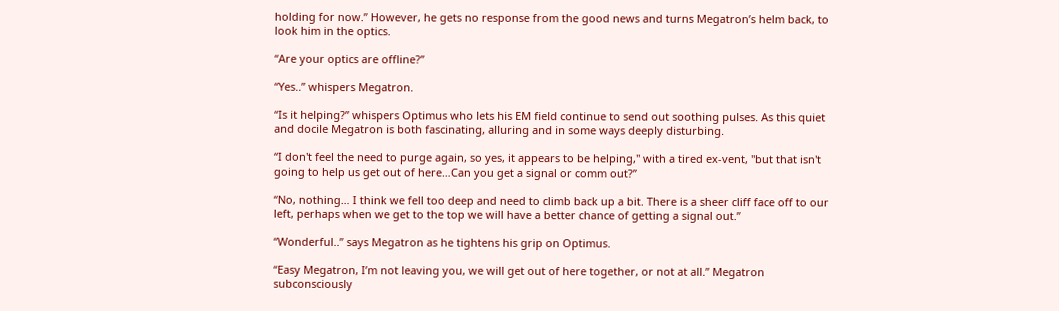holding for now.” However, he gets no response from the good news and turns Megatron’s helm back, to look him in the optics.

“Are your optics are offline?”

“Yes..” whispers Megatron.

“Is it helping?” whispers Optimus who lets his EM field continue to send out soothing pulses. As this quiet and docile Megatron is both fascinating, alluring and in some ways deeply disturbing.

“I don't feel the need to purge again, so yes, it appears to be helping," with a tired ex-vent, "but that isn't going to help us get out of here…Can you get a signal or comm out?”

“No, nothing… I think we fell too deep and need to climb back up a bit. There is a sheer cliff face off to our left, perhaps when we get to the top we will have a better chance of getting a signal out.”

“Wonderful..” says Megatron as he tightens his grip on Optimus.

“Easy Megatron, I’m not leaving you, we will get out of here together, or not at all.” Megatron subconsciously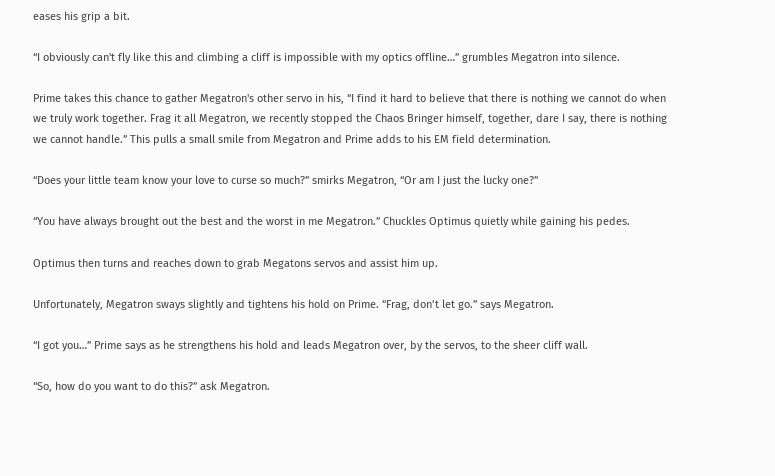eases his grip a bit.

“I obviously can't fly like this and climbing a cliff is impossible with my optics offline…” grumbles Megatron into silence.

Prime takes this chance to gather Megatron's other servo in his, “I find it hard to believe that there is nothing we cannot do when we truly work together. Frag it all Megatron, we recently stopped the Chaos Bringer himself, together, dare I say, there is nothing we cannot handle.” This pulls a small smile from Megatron and Prime adds to his EM field determination.

“Does your little team know your love to curse so much?” smirks Megatron, “Or am I just the lucky one?”

“You have always brought out the best and the worst in me Megatron.” Chuckles Optimus quietly while gaining his pedes.

Optimus then turns and reaches down to grab Megatons servos and assist him up.

Unfortunately, Megatron sways slightly and tightens his hold on Prime. “Frag, don’t let go.” says Megatron.

“I got you…” Prime says as he strengthens his hold and leads Megatron over, by the servos, to the sheer cliff wall.

“So, how do you want to do this?” ask Megatron.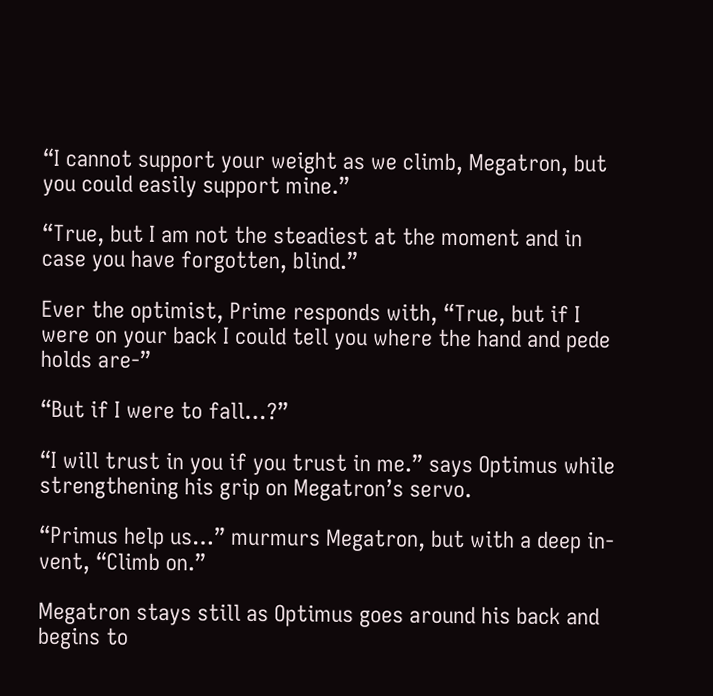“I cannot support your weight as we climb, Megatron, but you could easily support mine.”

“True, but I am not the steadiest at the moment and in case you have forgotten, blind.”

Ever the optimist, Prime responds with, “True, but if I were on your back I could tell you where the hand and pede holds are-”

“But if I were to fall…?”

“I will trust in you if you trust in me.” says Optimus while strengthening his grip on Megatron’s servo.

“Primus help us…” murmurs Megatron, but with a deep in-vent, “Climb on.”

Megatron stays still as Optimus goes around his back and begins to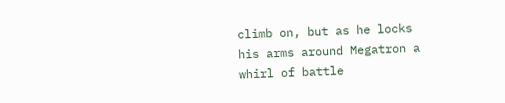climb on, but as he locks his arms around Megatron a whirl of battle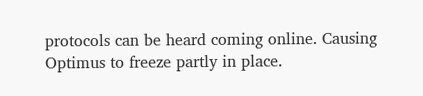protocols can be heard coming online. Causing Optimus to freeze partly in place.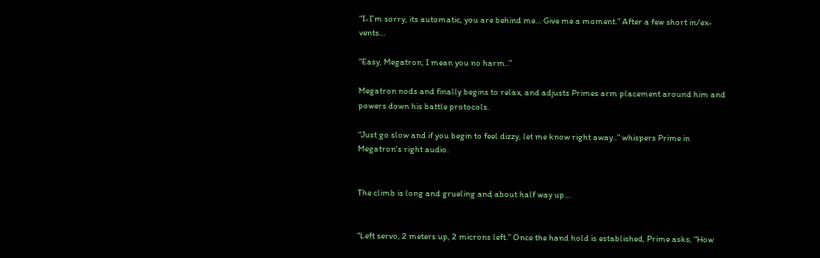“I-I’m sorry, its automatic, you are behind me… Give me a moment.” After a few short in/ex-vents…

“Easy, Megatron, I mean you no harm..”

Megatron nods and finally begins to relax, and adjusts Primes arm placement around him and powers down his battle protocols.

“Just go slow and if you begin to feel dizzy, let me know right away..” whispers Prime in Megatron's right audio.


The climb is long and grueling and about half way up…


“Left servo, 2 meters up, 2 microns left.” Once the hand hold is established, Prime asks, “How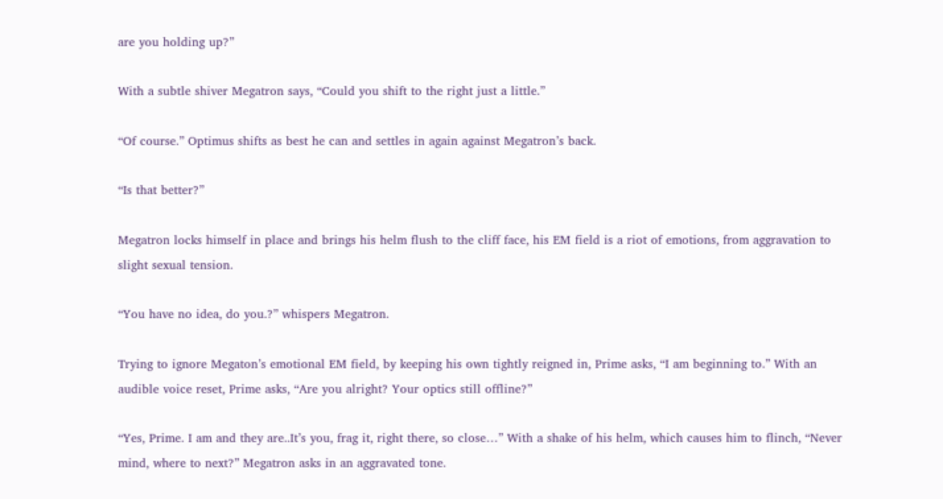are you holding up?”

With a subtle shiver Megatron says, “Could you shift to the right just a little.”

“Of course.” Optimus shifts as best he can and settles in again against Megatron’s back.

“Is that better?”

Megatron locks himself in place and brings his helm flush to the cliff face, his EM field is a riot of emotions, from aggravation to slight sexual tension.

“You have no idea, do you.?” whispers Megatron.

Trying to ignore Megaton’s emotional EM field, by keeping his own tightly reigned in, Prime asks, “I am beginning to.” With an audible voice reset, Prime asks, “Are you alright? Your optics still offline?”

“Yes, Prime. I am and they are..It’s you, frag it, right there, so close…” With a shake of his helm, which causes him to flinch, “Never mind, where to next?” Megatron asks in an aggravated tone.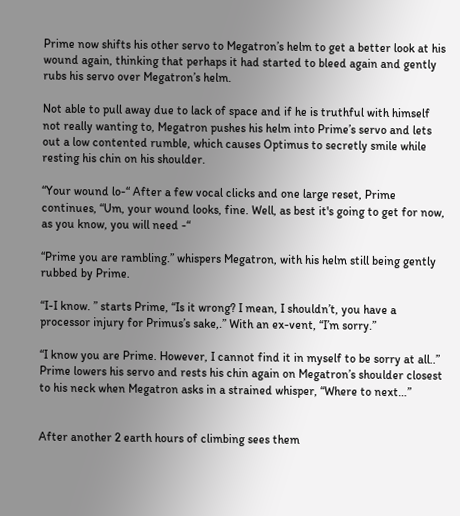Prime now shifts his other servo to Megatron’s helm to get a better look at his wound again, thinking that perhaps it had started to bleed again and gently rubs his servo over Megatron’s helm.

Not able to pull away due to lack of space and if he is truthful with himself not really wanting to, Megatron pushes his helm into Prime’s servo and lets out a low contented rumble, which causes Optimus to secretly smile while resting his chin on his shoulder.

“Your wound lo-“ After a few vocal clicks and one large reset, Prime continues, “Um, your wound looks, fine. Well, as best it's going to get for now, as you know, you will need -“

“Prime you are rambling.” whispers Megatron, with his helm still being gently rubbed by Prime.

“I-I know. ” starts Prime, “Is it wrong? I mean, I shouldn’t, you have a processor injury for Primus’s sake,.” With an ex-vent, “I’m sorry.”

“I know you are Prime. However, I cannot find it in myself to be sorry at all..” Prime lowers his servo and rests his chin again on Megatron’s shoulder closest to his neck when Megatron asks in a strained whisper, “Where to next…”


After another 2 earth hours of climbing sees them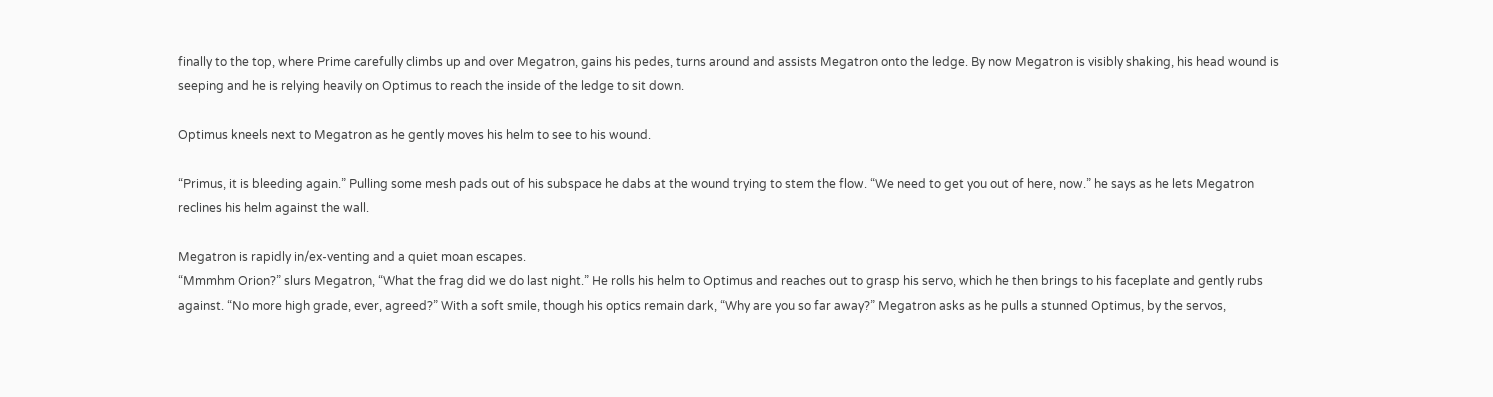finally to the top, where Prime carefully climbs up and over Megatron, gains his pedes, turns around and assists Megatron onto the ledge. By now Megatron is visibly shaking, his head wound is seeping and he is relying heavily on Optimus to reach the inside of the ledge to sit down.

Optimus kneels next to Megatron as he gently moves his helm to see to his wound.

“Primus, it is bleeding again.” Pulling some mesh pads out of his subspace he dabs at the wound trying to stem the flow. “We need to get you out of here, now.” he says as he lets Megatron reclines his helm against the wall.

Megatron is rapidly in/ex-venting and a quiet moan escapes.
“Mmmhm Orion?” slurs Megatron, “What the frag did we do last night.” He rolls his helm to Optimus and reaches out to grasp his servo, which he then brings to his faceplate and gently rubs against. “No more high grade, ever, agreed?” With a soft smile, though his optics remain dark, “Why are you so far away?” Megatron asks as he pulls a stunned Optimus, by the servos,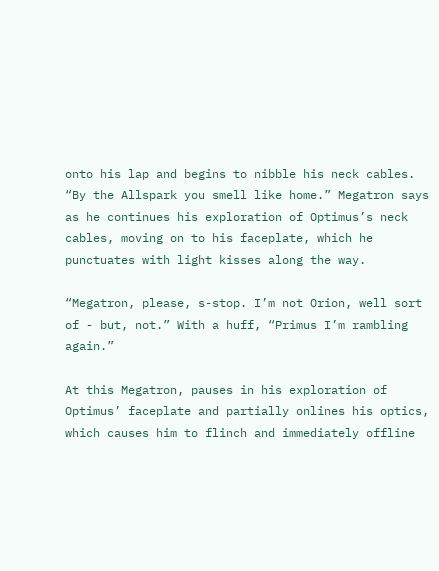onto his lap and begins to nibble his neck cables. “By the Allspark you smell like home.” Megatron says as he continues his exploration of Optimus’s neck cables, moving on to his faceplate, which he punctuates with light kisses along the way.

“Megatron, please, s-stop. I’m not Orion, well sort of - but, not.” With a huff, “Primus I’m rambling again.”

At this Megatron, pauses in his exploration of Optimus’ faceplate and partially onlines his optics, which causes him to flinch and immediately offline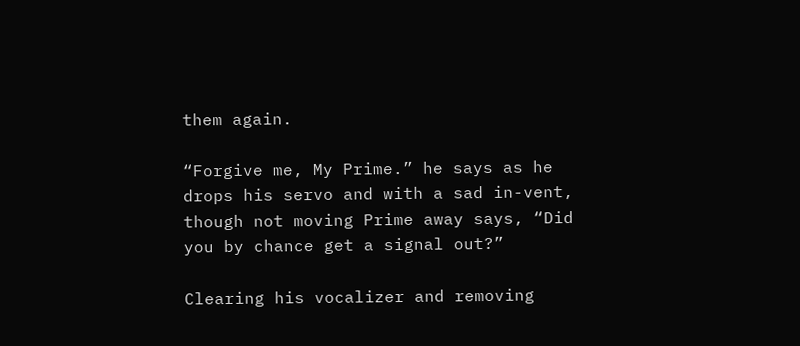them again.

“Forgive me, My Prime.” he says as he drops his servo and with a sad in-vent, though not moving Prime away says, “Did you by chance get a signal out?”

Clearing his vocalizer and removing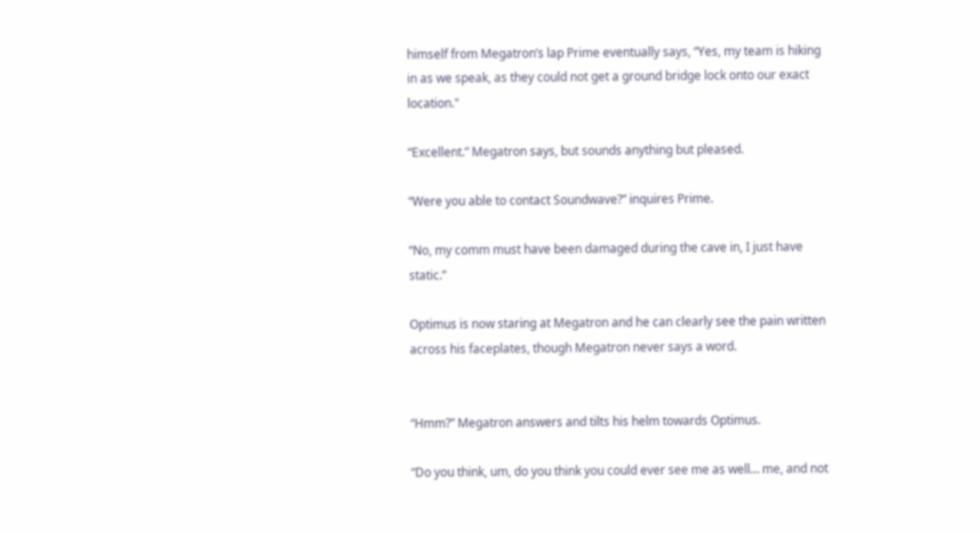himself from Megatron’s lap Prime eventually says, “Yes, my team is hiking in as we speak, as they could not get a ground bridge lock onto our exact location."

“Excellent.” Megatron says, but sounds anything but pleased.

“Were you able to contact Soundwave?” inquires Prime.

“No, my comm must have been damaged during the cave in, I just have static.”

Optimus is now staring at Megatron and he can clearly see the pain written across his faceplates, though Megatron never says a word.


“Hmm?” Megatron answers and tilts his helm towards Optimus.

“Do you think, um, do you think you could ever see me as well… me, and not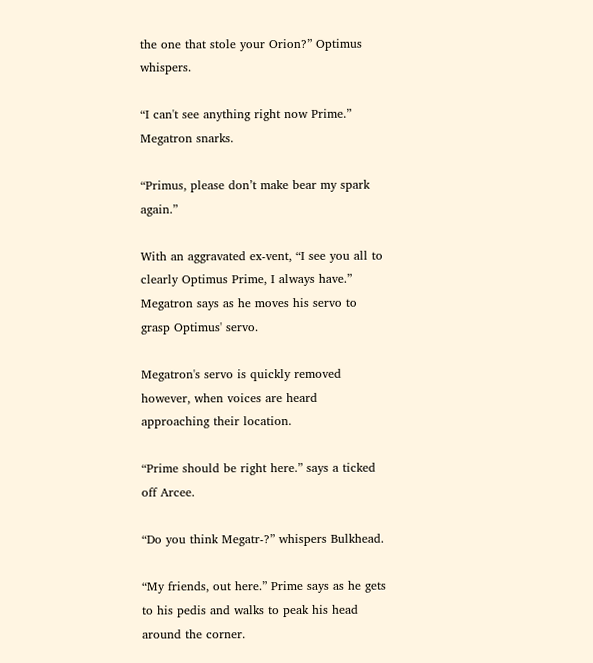the one that stole your Orion?” Optimus whispers.

“I can't see anything right now Prime.” Megatron snarks.

“Primus, please don’t make bear my spark again.”

With an aggravated ex-vent, “I see you all to clearly Optimus Prime, I always have.” Megatron says as he moves his servo to grasp Optimus' servo.

Megatron's servo is quickly removed however, when voices are heard approaching their location.

“Prime should be right here.” says a ticked off Arcee.

“Do you think Megatr-?” whispers Bulkhead.

“My friends, out here.” Prime says as he gets to his pedis and walks to peak his head around the corner.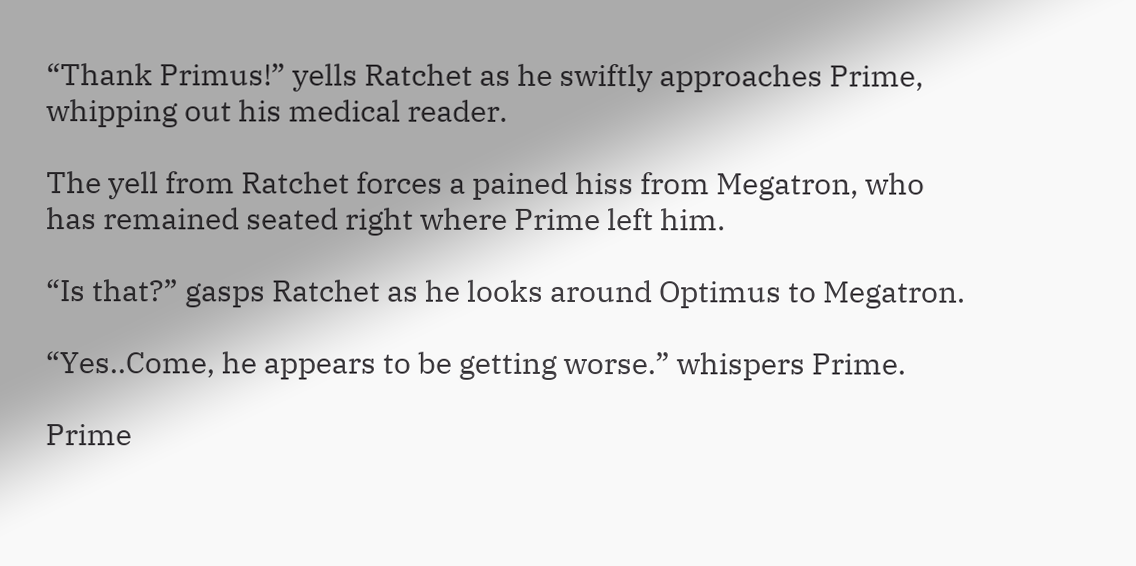“Thank Primus!” yells Ratchet as he swiftly approaches Prime, whipping out his medical reader.

The yell from Ratchet forces a pained hiss from Megatron, who has remained seated right where Prime left him.

“Is that?” gasps Ratchet as he looks around Optimus to Megatron.

“Yes..Come, he appears to be getting worse.” whispers Prime.

Prime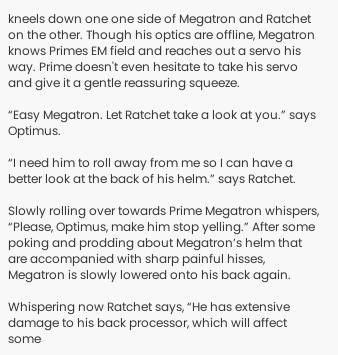kneels down one one side of Megatron and Ratchet on the other. Though his optics are offline, Megatron knows Primes EM field and reaches out a servo his way. Prime doesn't even hesitate to take his servo and give it a gentle reassuring squeeze.

“Easy Megatron. Let Ratchet take a look at you.” says Optimus.

“I need him to roll away from me so I can have a better look at the back of his helm.” says Ratchet.

Slowly rolling over towards Prime Megatron whispers, “Please, Optimus, make him stop yelling.” After some poking and prodding about Megatron’s helm that are accompanied with sharp painful hisses, Megatron is slowly lowered onto his back again.

Whispering now Ratchet says, “He has extensive damage to his back processor, which will affect some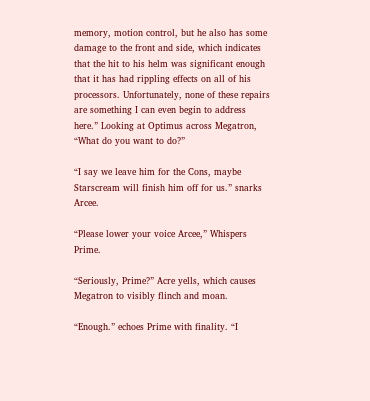memory, motion control, but he also has some damage to the front and side, which indicates that the hit to his helm was significant enough that it has had rippling effects on all of his processors. Unfortunately, none of these repairs are something I can even begin to address here.” Looking at Optimus across Megatron, “What do you want to do?”

“I say we leave him for the Cons, maybe Starscream will finish him off for us.” snarks Arcee.

“Please lower your voice Arcee,” Whispers Prime.

“Seriously, Prime?” Acre yells, which causes Megatron to visibly flinch and moan.

“Enough.” echoes Prime with finality. “I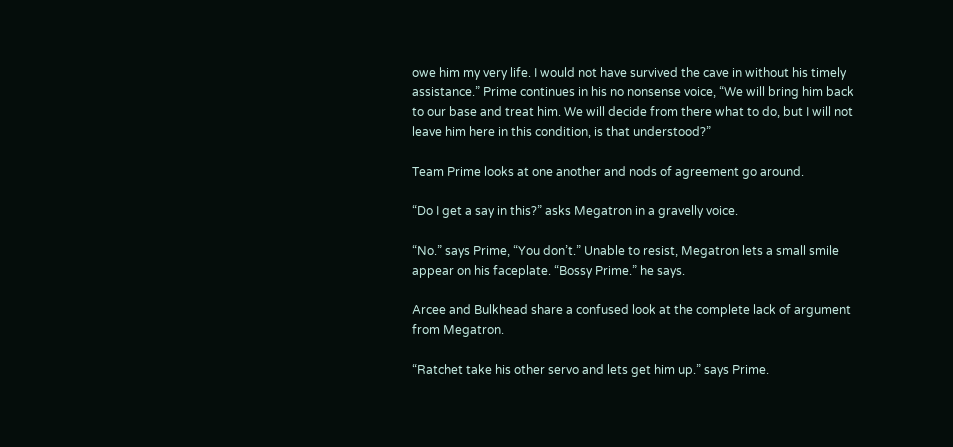owe him my very life. I would not have survived the cave in without his timely assistance.” Prime continues in his no nonsense voice, “We will bring him back to our base and treat him. We will decide from there what to do, but I will not leave him here in this condition, is that understood?”

Team Prime looks at one another and nods of agreement go around.

“Do I get a say in this?” asks Megatron in a gravelly voice.

“No.” says Prime, “You don’t.” Unable to resist, Megatron lets a small smile appear on his faceplate. “Bossy Prime.” he says.

Arcee and Bulkhead share a confused look at the complete lack of argument from Megatron.

“Ratchet take his other servo and lets get him up.” says Prime.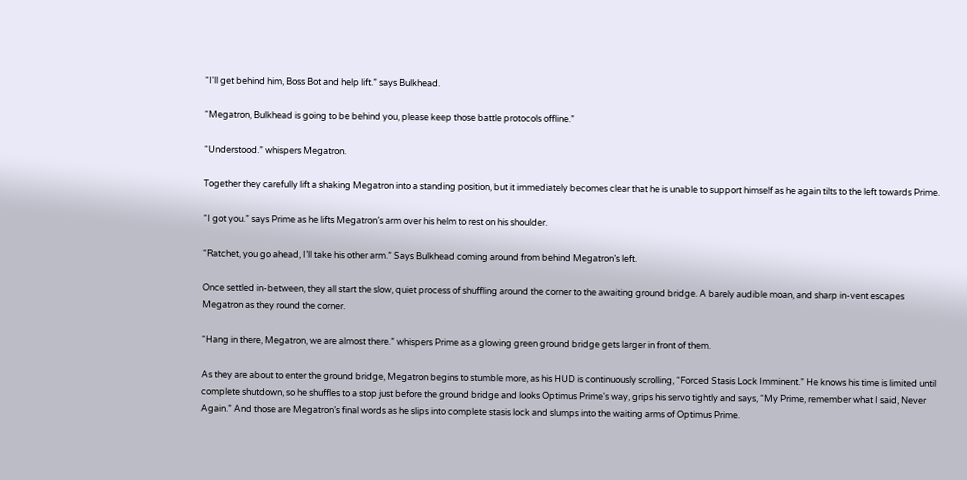“I'll get behind him, Boss Bot and help lift.” says Bulkhead.

“Megatron, Bulkhead is going to be behind you, please keep those battle protocols offline.”

“Understood.” whispers Megatron.

Together they carefully lift a shaking Megatron into a standing position, but it immediately becomes clear that he is unable to support himself as he again tilts to the left towards Prime.

“I got you.” says Prime as he lifts Megatron’s arm over his helm to rest on his shoulder.

“Ratchet, you go ahead, I’ll take his other arm.” Says Bulkhead coming around from behind Megatron’s left.

Once settled in-between, they all start the slow, quiet process of shuffling around the corner to the awaiting ground bridge. A barely audible moan, and sharp in-vent escapes Megatron as they round the corner.

“Hang in there, Megatron, we are almost there.” whispers Prime as a glowing green ground bridge gets larger in front of them.

As they are about to enter the ground bridge, Megatron begins to stumble more, as his HUD is continuously scrolling, “Forced Stasis Lock Imminent.” He knows his time is limited until complete shutdown, so he shuffles to a stop just before the ground bridge and looks Optimus Prime's way, grips his servo tightly and says, “My Prime, remember what I said, Never Again.” And those are Megatron’s final words as he slips into complete stasis lock and slumps into the waiting arms of Optimus Prime.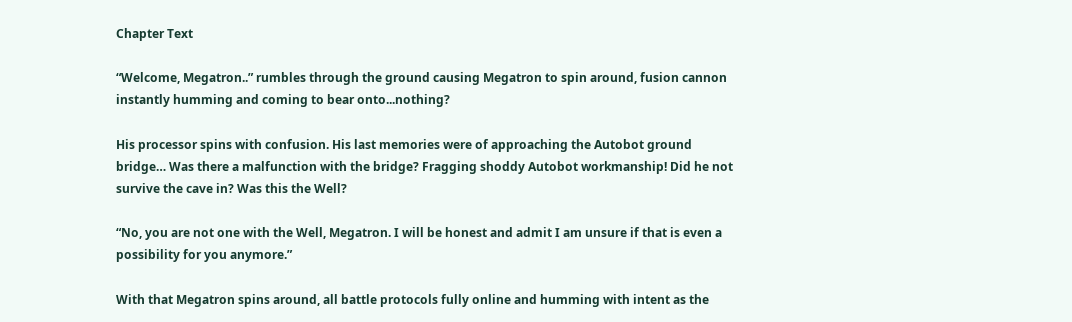Chapter Text

“Welcome, Megatron..” rumbles through the ground causing Megatron to spin around, fusion cannon instantly humming and coming to bear onto...nothing?

His processor spins with confusion. His last memories were of approaching the Autobot ground bridge… Was there a malfunction with the bridge? Fragging shoddy Autobot workmanship! Did he not survive the cave in? Was this the Well?

“No, you are not one with the Well, Megatron. I will be honest and admit I am unsure if that is even a possibility for you anymore.”

With that Megatron spins around, all battle protocols fully online and humming with intent as the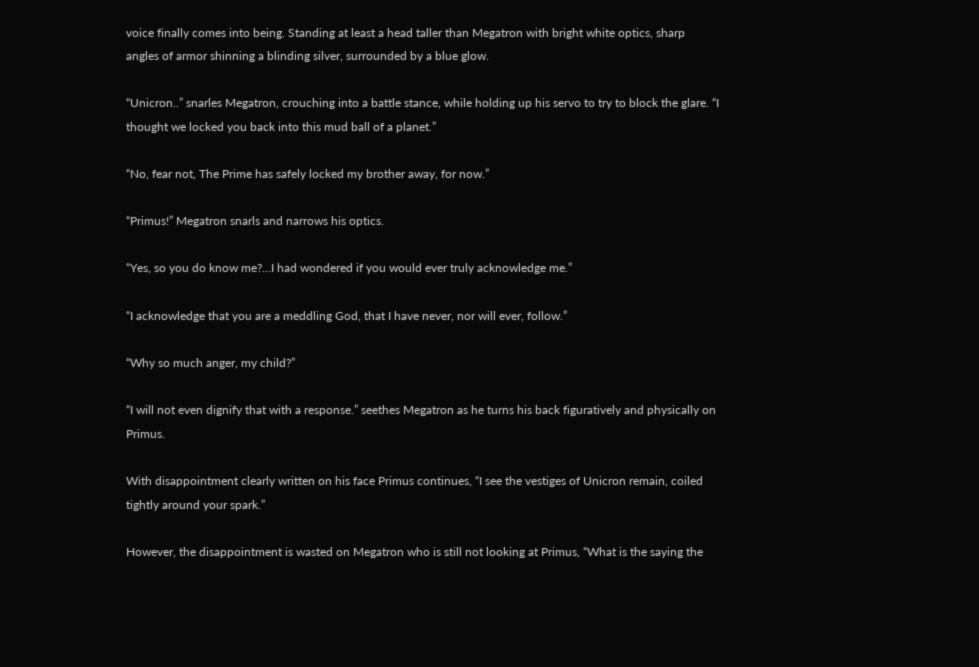voice finally comes into being. Standing at least a head taller than Megatron with bright white optics, sharp angles of armor shinning a blinding silver, surrounded by a blue glow.

“Unicron..” snarles Megatron, crouching into a battle stance, while holding up his servo to try to block the glare. “I thought we locked you back into this mud ball of a planet.”

“No, fear not, The Prime has safely locked my brother away, for now.”

“Primus!” Megatron snarls and narrows his optics.

“Yes, so you do know me?…I had wondered if you would ever truly acknowledge me.”

“I acknowledge that you are a meddling God, that I have never, nor will ever, follow.”

“Why so much anger, my child?”

“I will not even dignify that with a response.” seethes Megatron as he turns his back figuratively and physically on Primus.

With disappointment clearly written on his face Primus continues, “I see the vestiges of Unicron remain, coiled tightly around your spark.”

However, the disappointment is wasted on Megatron who is still not looking at Primus, “What is the saying the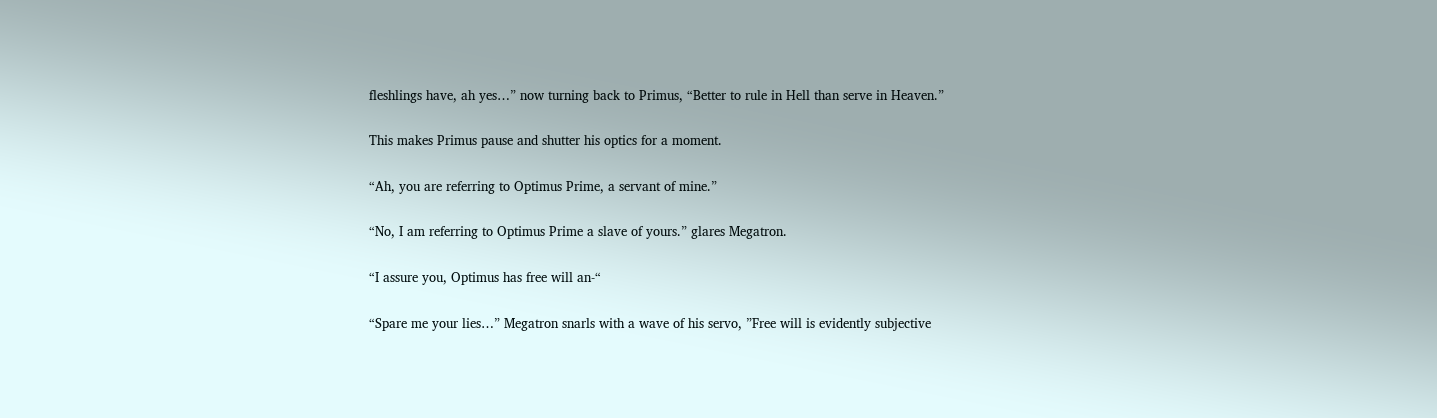fleshlings have, ah yes…” now turning back to Primus, “Better to rule in Hell than serve in Heaven.”

This makes Primus pause and shutter his optics for a moment.

“Ah, you are referring to Optimus Prime, a servant of mine.”

“No, I am referring to Optimus Prime a slave of yours.” glares Megatron.

“I assure you, Optimus has free will an-“

“Spare me your lies…” Megatron snarls with a wave of his servo, ”Free will is evidently subjective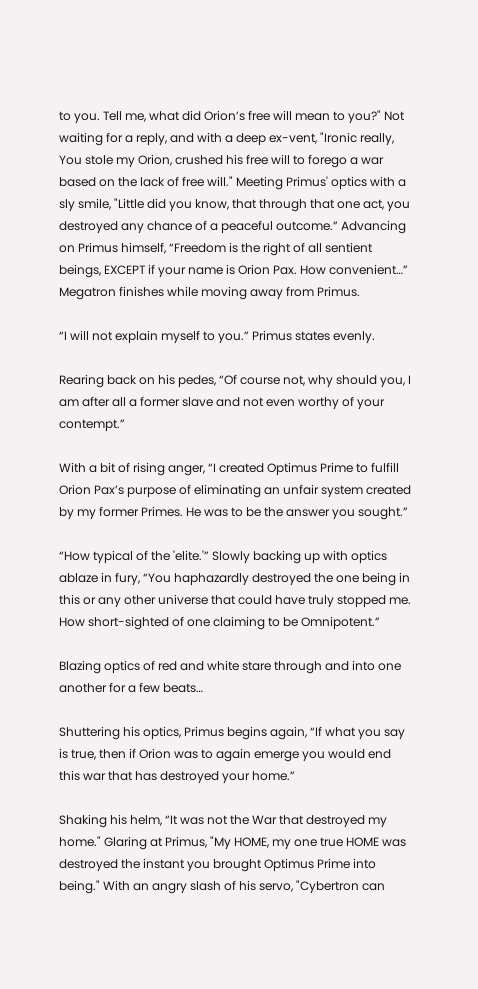to you. Tell me, what did Orion’s free will mean to you?" Not waiting for a reply, and with a deep ex-vent, "Ironic really, You stole my Orion, crushed his free will to forego a war based on the lack of free will." Meeting Primus' optics with a sly smile, "Little did you know, that through that one act, you destroyed any chance of a peaceful outcome.” Advancing on Primus himself, “Freedom is the right of all sentient beings, EXCEPT if your name is Orion Pax. How convenient…” Megatron finishes while moving away from Primus.

“I will not explain myself to you.” Primus states evenly.

Rearing back on his pedes, “Of course not, why should you, I am after all a former slave and not even worthy of your contempt.”

With a bit of rising anger, “I created Optimus Prime to fulfill Orion Pax’s purpose of eliminating an unfair system created by my former Primes. He was to be the answer you sought.”

“How typical of the 'elite.'” Slowly backing up with optics ablaze in fury, “You haphazardly destroyed the one being in this or any other universe that could have truly stopped me. How short-sighted of one claiming to be Omnipotent.”

Blazing optics of red and white stare through and into one another for a few beats…

Shuttering his optics, Primus begins again, “If what you say is true, then if Orion was to again emerge you would end this war that has destroyed your home.”

Shaking his helm, “It was not the War that destroyed my home." Glaring at Primus, "My HOME, my one true HOME was destroyed the instant you brought Optimus Prime into being." With an angry slash of his servo, "Cybertron can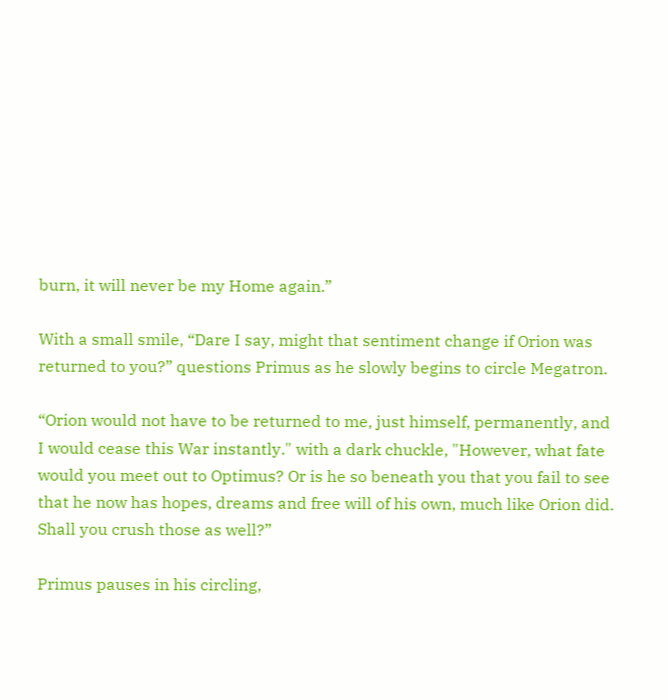burn, it will never be my Home again.”

With a small smile, “Dare I say, might that sentiment change if Orion was returned to you?” questions Primus as he slowly begins to circle Megatron.

“Orion would not have to be returned to me, just himself, permanently, and I would cease this War instantly." with a dark chuckle, "However, what fate would you meet out to Optimus? Or is he so beneath you that you fail to see that he now has hopes, dreams and free will of his own, much like Orion did. Shall you crush those as well?”

Primus pauses in his circling,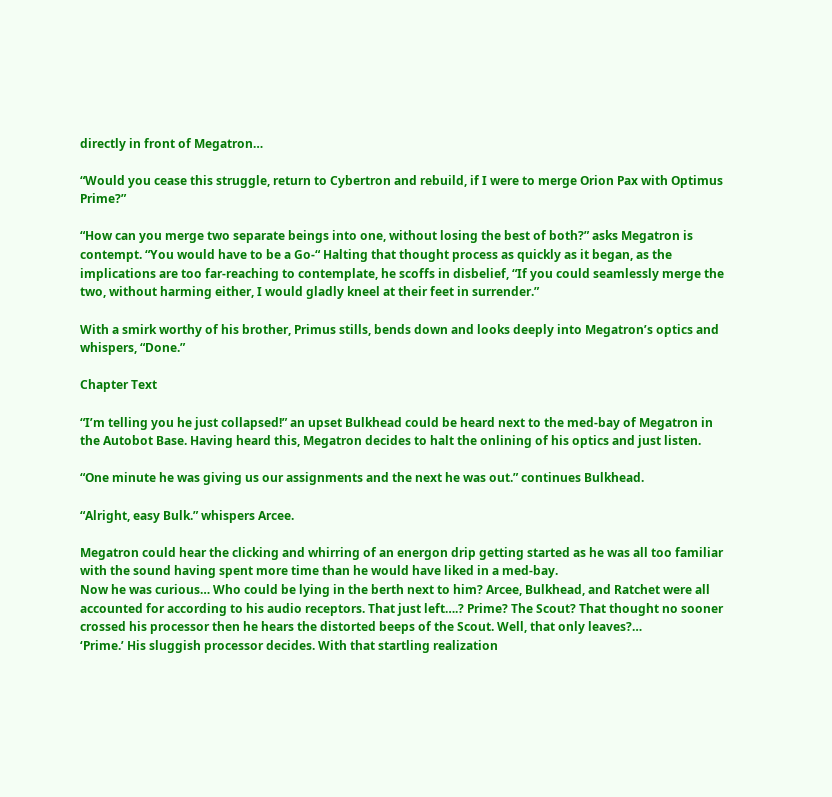directly in front of Megatron…

“Would you cease this struggle, return to Cybertron and rebuild, if I were to merge Orion Pax with Optimus Prime?”

“How can you merge two separate beings into one, without losing the best of both?” asks Megatron is contempt. “You would have to be a Go-“ Halting that thought process as quickly as it began, as the implications are too far-reaching to contemplate, he scoffs in disbelief, “If you could seamlessly merge the two, without harming either, I would gladly kneel at their feet in surrender.”

With a smirk worthy of his brother, Primus stills, bends down and looks deeply into Megatron’s optics and whispers, “Done.”

Chapter Text

“I’m telling you he just collapsed!” an upset Bulkhead could be heard next to the med-bay of Megatron in the Autobot Base. Having heard this, Megatron decides to halt the onlining of his optics and just listen.

“One minute he was giving us our assignments and the next he was out.” continues Bulkhead.

“Alright, easy Bulk.” whispers Arcee.

Megatron could hear the clicking and whirring of an energon drip getting started as he was all too familiar with the sound having spent more time than he would have liked in a med-bay.
Now he was curious… Who could be lying in the berth next to him? Arcee, Bulkhead, and Ratchet were all accounted for according to his audio receptors. That just left….? Prime? The Scout? That thought no sooner crossed his processor then he hears the distorted beeps of the Scout. Well, that only leaves?…
‘Prime.’ His sluggish processor decides. With that startling realization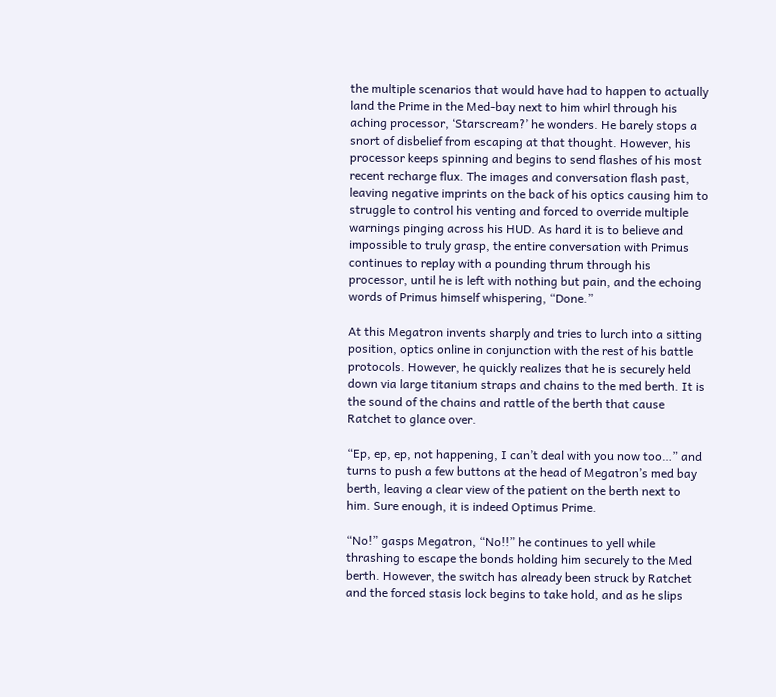the multiple scenarios that would have had to happen to actually land the Prime in the Med-bay next to him whirl through his aching processor, ‘Starscream?’ he wonders. He barely stops a snort of disbelief from escaping at that thought. However, his processor keeps spinning and begins to send flashes of his most recent recharge flux. The images and conversation flash past, leaving negative imprints on the back of his optics causing him to struggle to control his venting and forced to override multiple warnings pinging across his HUD. As hard it is to believe and impossible to truly grasp, the entire conversation with Primus continues to replay with a pounding thrum through his processor, until he is left with nothing but pain, and the echoing words of Primus himself whispering, “Done.”

At this Megatron invents sharply and tries to lurch into a sitting position, optics online in conjunction with the rest of his battle protocols. However, he quickly realizes that he is securely held down via large titanium straps and chains to the med berth. It is the sound of the chains and rattle of the berth that cause Ratchet to glance over.

“Ep, ep, ep, not happening, I can’t deal with you now too…” and turns to push a few buttons at the head of Megatron’s med bay berth, leaving a clear view of the patient on the berth next to him. Sure enough, it is indeed Optimus Prime.

“No!” gasps Megatron, “No!!” he continues to yell while thrashing to escape the bonds holding him securely to the Med berth. However, the switch has already been struck by Ratchet and the forced stasis lock begins to take hold, and as he slips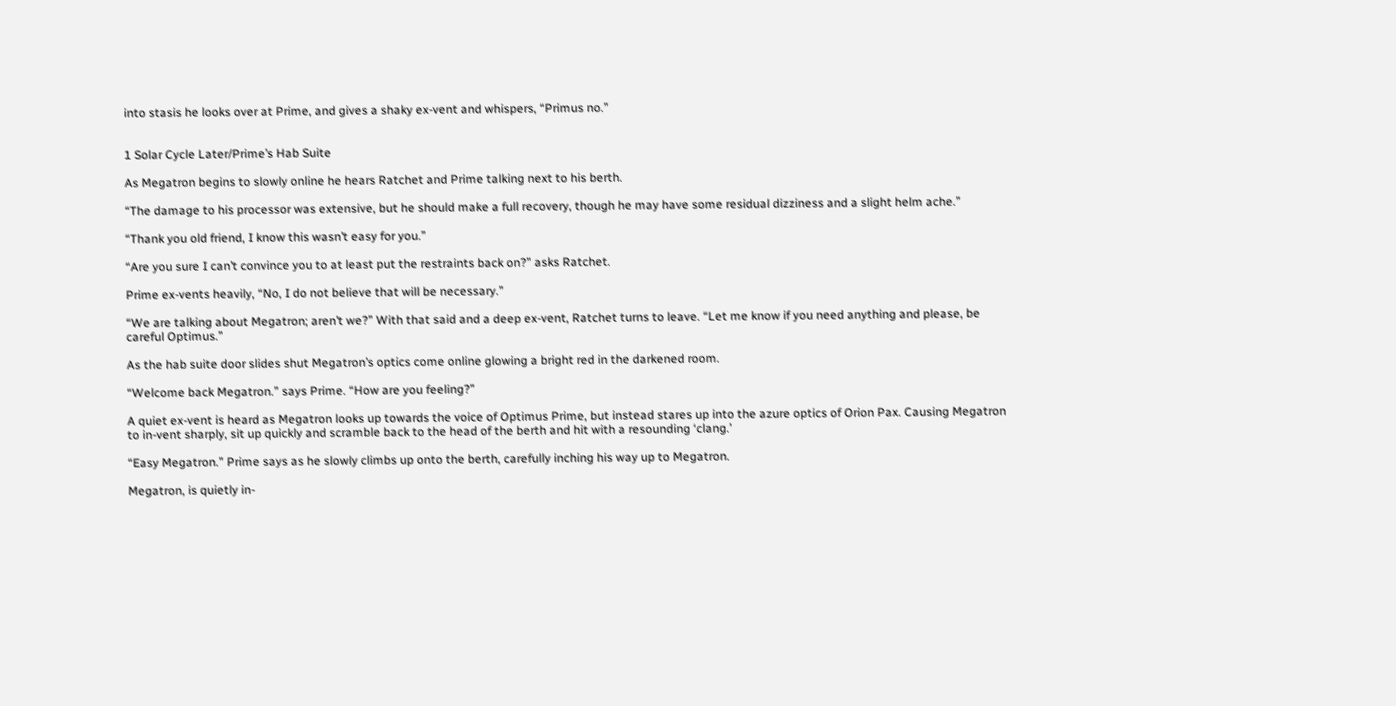into stasis he looks over at Prime, and gives a shaky ex-vent and whispers, “Primus no.”


1 Solar Cycle Later/Prime’s Hab Suite

As Megatron begins to slowly online he hears Ratchet and Prime talking next to his berth.

“The damage to his processor was extensive, but he should make a full recovery, though he may have some residual dizziness and a slight helm ache.”

“Thank you old friend, I know this wasn’t easy for you.”

“Are you sure I can’t convince you to at least put the restraints back on?” asks Ratchet.

Prime ex-vents heavily, “No, I do not believe that will be necessary.”

“We are talking about Megatron; aren’t we?” With that said and a deep ex-vent, Ratchet turns to leave. “Let me know if you need anything and please, be careful Optimus.”

As the hab suite door slides shut Megatron’s optics come online glowing a bright red in the darkened room.

“Welcome back Megatron.” says Prime. “How are you feeling?”

A quiet ex-vent is heard as Megatron looks up towards the voice of Optimus Prime, but instead stares up into the azure optics of Orion Pax. Causing Megatron to in-vent sharply, sit up quickly and scramble back to the head of the berth and hit with a resounding ‘clang.’

“Easy Megatron.” Prime says as he slowly climbs up onto the berth, carefully inching his way up to Megatron.

Megatron, is quietly in-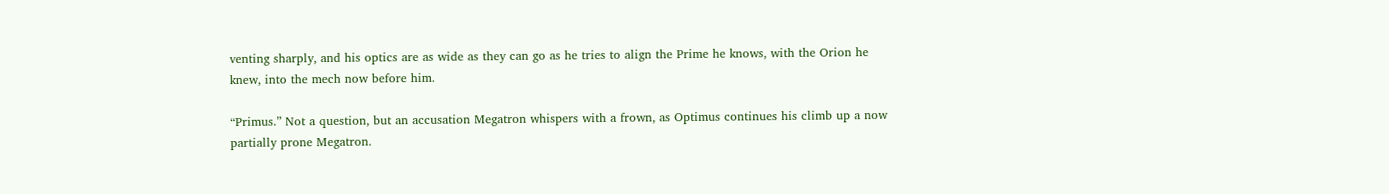venting sharply, and his optics are as wide as they can go as he tries to align the Prime he knows, with the Orion he knew, into the mech now before him.

“Primus.” Not a question, but an accusation Megatron whispers with a frown, as Optimus continues his climb up a now partially prone Megatron.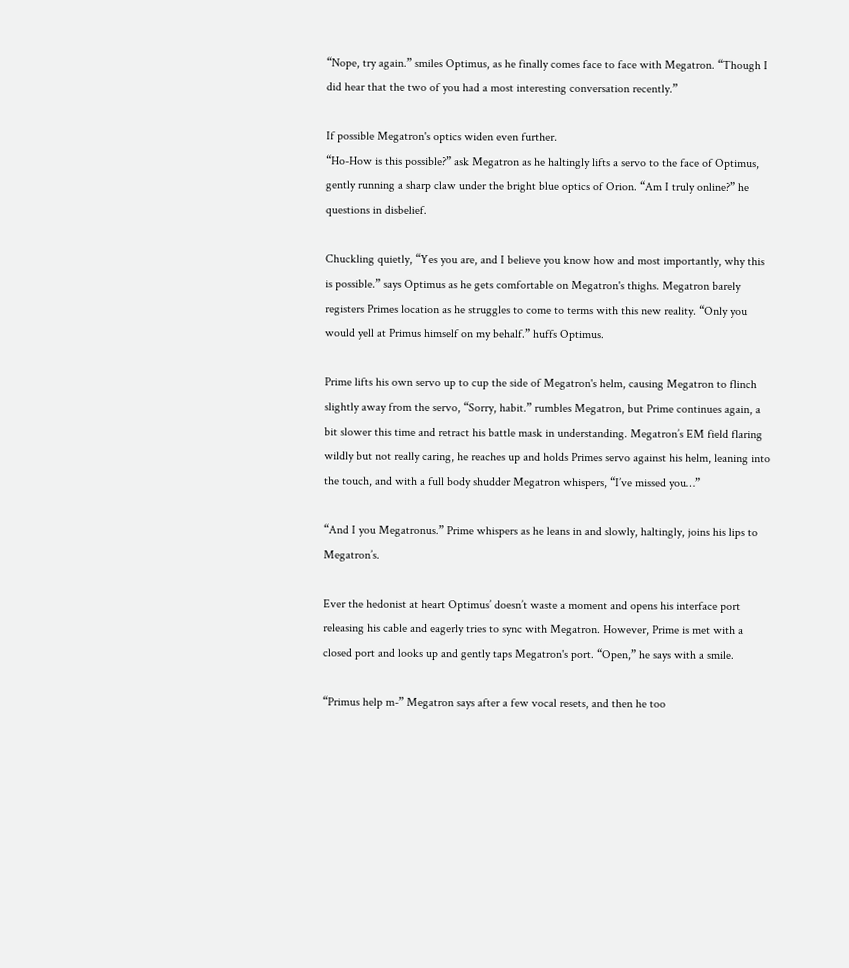“Nope, try again.” smiles Optimus, as he finally comes face to face with Megatron. “Though I did hear that the two of you had a most interesting conversation recently.”

If possible Megatron's optics widen even further.
“Ho-How is this possible?” ask Megatron as he haltingly lifts a servo to the face of Optimus, gently running a sharp claw under the bright blue optics of Orion. “Am I truly online?” he questions in disbelief.

Chuckling quietly, “Yes you are, and I believe you know how and most importantly, why this is possible.” says Optimus as he gets comfortable on Megatron's thighs. Megatron barely registers Primes location as he struggles to come to terms with this new reality. “Only you would yell at Primus himself on my behalf.” huffs Optimus.

Prime lifts his own servo up to cup the side of Megatron's helm, causing Megatron to flinch slightly away from the servo, “Sorry, habit.” rumbles Megatron, but Prime continues again, a bit slower this time and retract his battle mask in understanding. Megatron’s EM field flaring wildly but not really caring, he reaches up and holds Primes servo against his helm, leaning into the touch, and with a full body shudder Megatron whispers, “I’ve missed you…”

“And I you Megatronus.” Prime whispers as he leans in and slowly, haltingly, joins his lips to Megatron’s.

Ever the hedonist at heart Optimus’ doesn’t waste a moment and opens his interface port releasing his cable and eagerly tries to sync with Megatron. However, Prime is met with a closed port and looks up and gently taps Megatron's port. “Open,” he says with a smile.

“Primus help m-” Megatron says after a few vocal resets, and then he too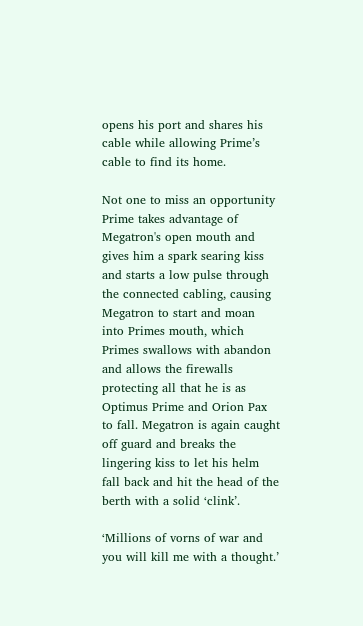opens his port and shares his cable while allowing Prime’s cable to find its home.

Not one to miss an opportunity Prime takes advantage of Megatron's open mouth and gives him a spark searing kiss and starts a low pulse through the connected cabling, causing Megatron to start and moan into Primes mouth, which Primes swallows with abandon and allows the firewalls protecting all that he is as Optimus Prime and Orion Pax to fall. Megatron is again caught off guard and breaks the lingering kiss to let his helm fall back and hit the head of the berth with a solid ‘clink’.

‘Millions of vorns of war and you will kill me with a thought.’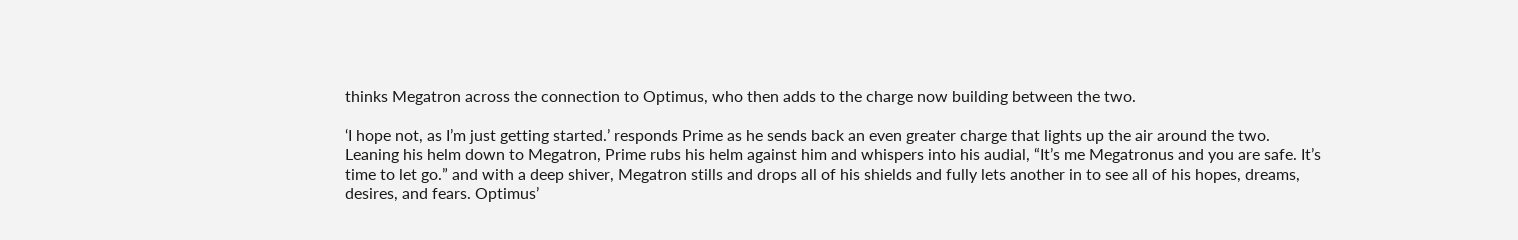thinks Megatron across the connection to Optimus, who then adds to the charge now building between the two.

‘I hope not, as I’m just getting started.’ responds Prime as he sends back an even greater charge that lights up the air around the two. Leaning his helm down to Megatron, Prime rubs his helm against him and whispers into his audial, “It’s me Megatronus and you are safe. It’s time to let go.” and with a deep shiver, Megatron stills and drops all of his shields and fully lets another in to see all of his hopes, dreams, desires, and fears. Optimus’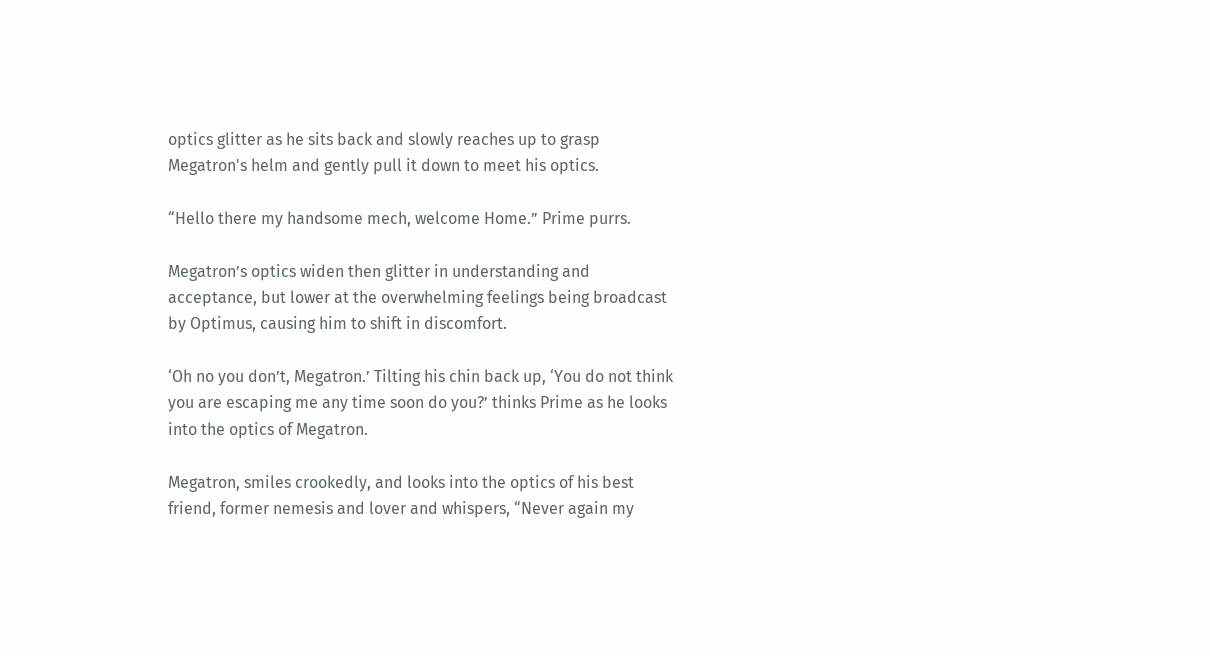optics glitter as he sits back and slowly reaches up to grasp Megatron's helm and gently pull it down to meet his optics.

“Hello there my handsome mech, welcome Home.” Prime purrs.

Megatron’s optics widen then glitter in understanding and acceptance, but lower at the overwhelming feelings being broadcast by Optimus, causing him to shift in discomfort.

‘Oh no you don’t, Megatron.’ Tilting his chin back up, ‘You do not think you are escaping me any time soon do you?’ thinks Prime as he looks into the optics of Megatron.

Megatron, smiles crookedly, and looks into the optics of his best friend, former nemesis and lover and whispers, “Never again my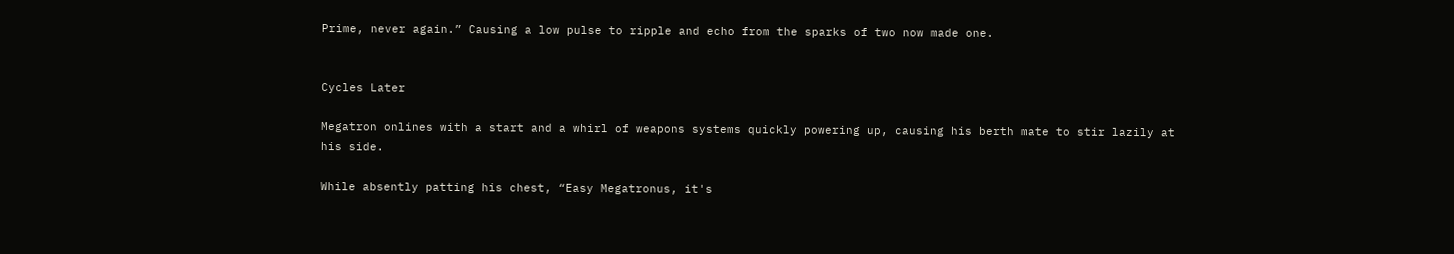Prime, never again.” Causing a low pulse to ripple and echo from the sparks of two now made one.


Cycles Later

Megatron onlines with a start and a whirl of weapons systems quickly powering up, causing his berth mate to stir lazily at his side.

While absently patting his chest, “Easy Megatronus, it's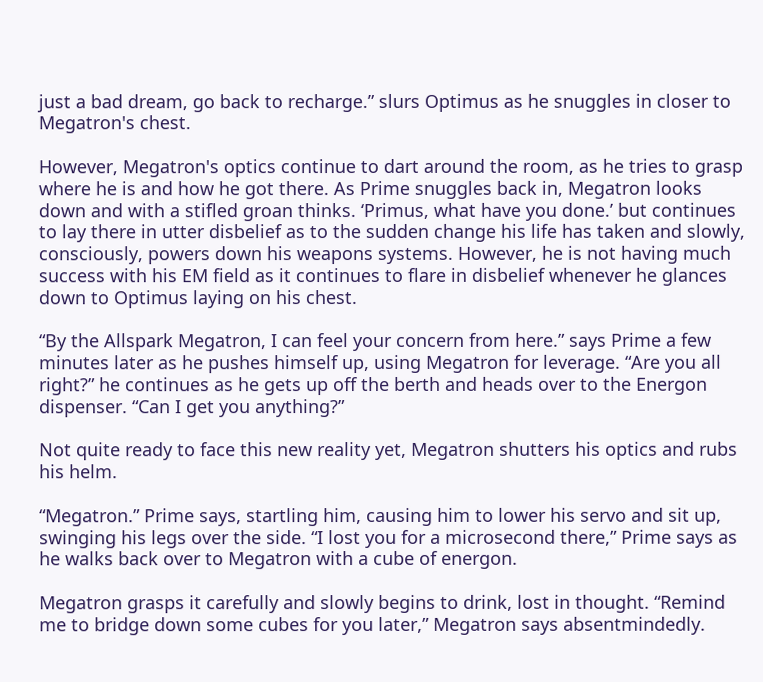just a bad dream, go back to recharge.” slurs Optimus as he snuggles in closer to Megatron's chest.

However, Megatron's optics continue to dart around the room, as he tries to grasp where he is and how he got there. As Prime snuggles back in, Megatron looks down and with a stifled groan thinks. ‘Primus, what have you done.’ but continues to lay there in utter disbelief as to the sudden change his life has taken and slowly, consciously, powers down his weapons systems. However, he is not having much success with his EM field as it continues to flare in disbelief whenever he glances down to Optimus laying on his chest.

“By the Allspark Megatron, I can feel your concern from here.” says Prime a few minutes later as he pushes himself up, using Megatron for leverage. “Are you all right?” he continues as he gets up off the berth and heads over to the Energon dispenser. “Can I get you anything?”

Not quite ready to face this new reality yet, Megatron shutters his optics and rubs his helm.

“Megatron.” Prime says, startling him, causing him to lower his servo and sit up, swinging his legs over the side. “I lost you for a microsecond there,” Prime says as he walks back over to Megatron with a cube of energon.

Megatron grasps it carefully and slowly begins to drink, lost in thought. “Remind me to bridge down some cubes for you later,” Megatron says absentmindedly.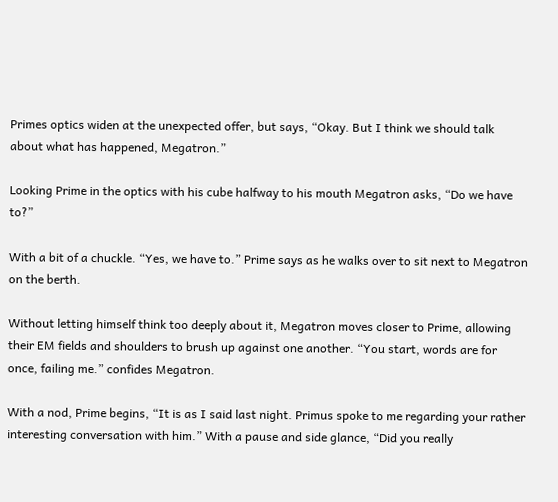Primes optics widen at the unexpected offer, but says, “Okay. But I think we should talk about what has happened, Megatron.”

Looking Prime in the optics with his cube halfway to his mouth Megatron asks, “Do we have to?”

With a bit of a chuckle. “Yes, we have to.” Prime says as he walks over to sit next to Megatron on the berth.

Without letting himself think too deeply about it, Megatron moves closer to Prime, allowing their EM fields and shoulders to brush up against one another. “You start, words are for once, failing me.” confides Megatron.

With a nod, Prime begins, “It is as I said last night. Primus spoke to me regarding your rather interesting conversation with him.” With a pause and side glance, “Did you really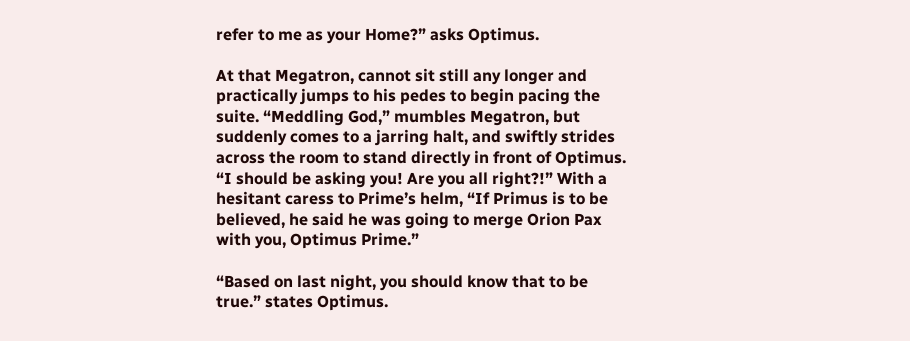refer to me as your Home?” asks Optimus.

At that Megatron, cannot sit still any longer and practically jumps to his pedes to begin pacing the suite. “Meddling God,” mumbles Megatron, but suddenly comes to a jarring halt, and swiftly strides across the room to stand directly in front of Optimus. “I should be asking you! Are you all right?!” With a hesitant caress to Prime’s helm, “If Primus is to be believed, he said he was going to merge Orion Pax with you, Optimus Prime.”

“Based on last night, you should know that to be true.” states Optimus.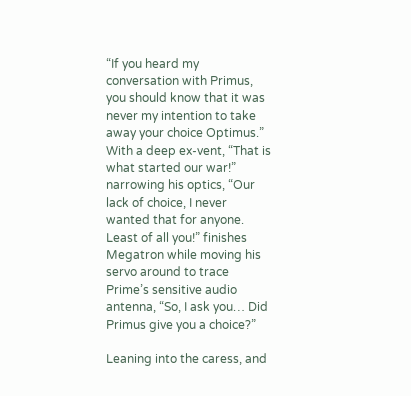“If you heard my conversation with Primus, you should know that it was never my intention to take away your choice Optimus.” With a deep ex-vent, “That is what started our war!” narrowing his optics, “Our lack of choice, I never wanted that for anyone. Least of all you!” finishes Megatron while moving his servo around to trace Prime’s sensitive audio antenna, “So, I ask you… Did Primus give you a choice?”

Leaning into the caress, and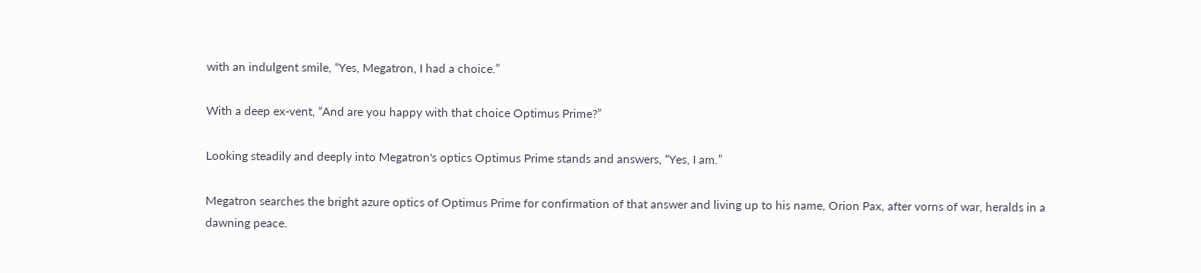with an indulgent smile, “Yes, Megatron, I had a choice.”

With a deep ex-vent, “And are you happy with that choice Optimus Prime?”

Looking steadily and deeply into Megatron's optics Optimus Prime stands and answers, “Yes, I am.”

Megatron searches the bright azure optics of Optimus Prime for confirmation of that answer and living up to his name, Orion Pax, after vorns of war, heralds in a dawning peace.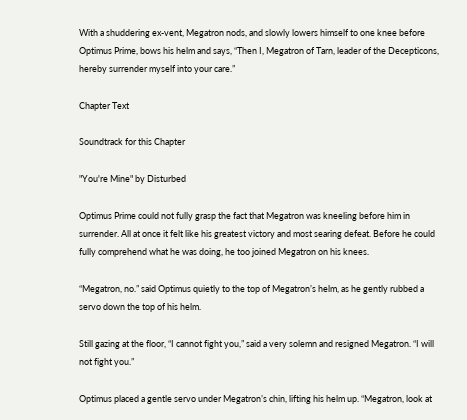With a shuddering ex-vent, Megatron nods, and slowly lowers himself to one knee before Optimus Prime, bows his helm and says, “Then I, Megatron of Tarn, leader of the Decepticons, hereby surrender myself into your care.”

Chapter Text

Soundtrack for this Chapter

"You're Mine" by Disturbed

Optimus Prime could not fully grasp the fact that Megatron was kneeling before him in surrender. All at once it felt like his greatest victory and most searing defeat. Before he could fully comprehend what he was doing, he too joined Megatron on his knees.

“Megatron, no.” said Optimus quietly to the top of Megatron’s helm, as he gently rubbed a servo down the top of his helm.

Still gazing at the floor, “I cannot fight you,” said a very solemn and resigned Megatron. “I will not fight you.”

Optimus placed a gentle servo under Megatron’s chin, lifting his helm up. “Megatron, look at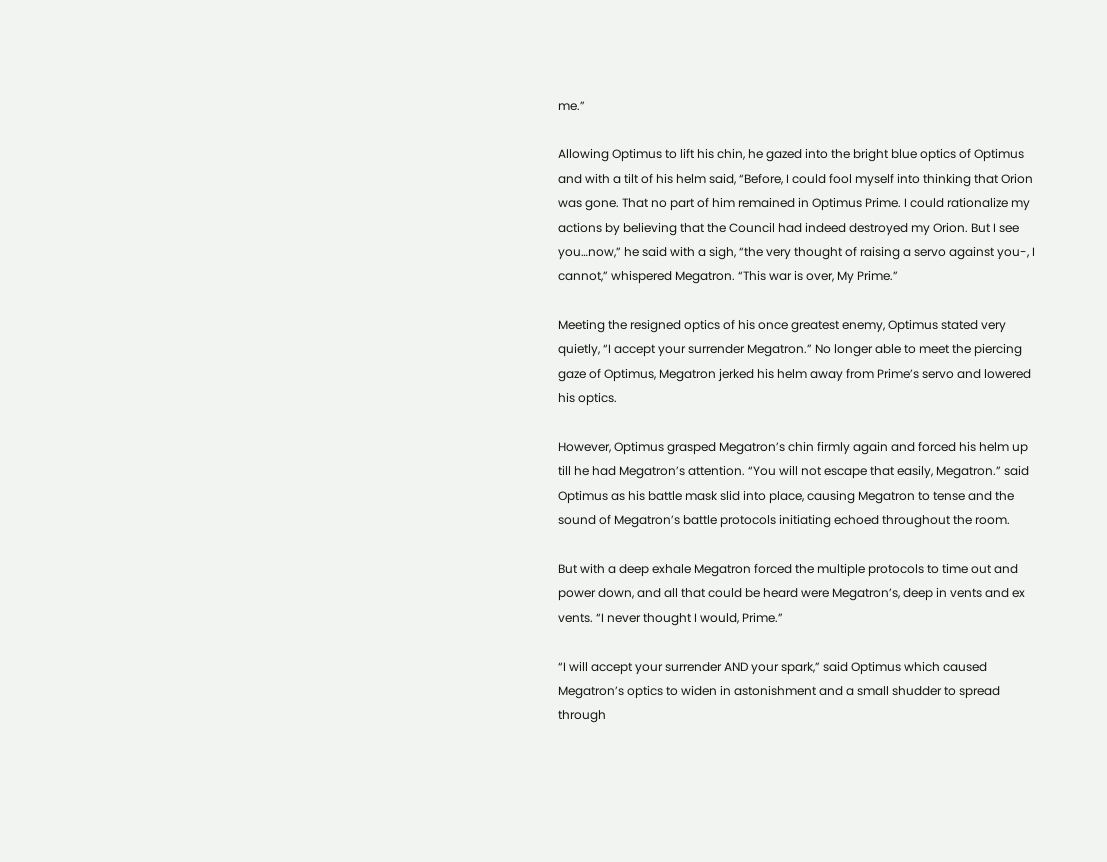me.”

Allowing Optimus to lift his chin, he gazed into the bright blue optics of Optimus and with a tilt of his helm said, “Before, I could fool myself into thinking that Orion was gone. That no part of him remained in Optimus Prime. I could rationalize my actions by believing that the Council had indeed destroyed my Orion. But I see you…now,” he said with a sigh, “the very thought of raising a servo against you-, I cannot,” whispered Megatron. “This war is over, My Prime.”

Meeting the resigned optics of his once greatest enemy, Optimus stated very quietly, “I accept your surrender Megatron.” No longer able to meet the piercing gaze of Optimus, Megatron jerked his helm away from Prime’s servo and lowered his optics.

However, Optimus grasped Megatron’s chin firmly again and forced his helm up till he had Megatron’s attention. “You will not escape that easily, Megatron.” said Optimus as his battle mask slid into place, causing Megatron to tense and the sound of Megatron’s battle protocols initiating echoed throughout the room.

But with a deep exhale Megatron forced the multiple protocols to time out and power down, and all that could be heard were Megatron’s, deep in vents and ex vents. “I never thought I would, Prime.”

“I will accept your surrender AND your spark,” said Optimus which caused Megatron’s optics to widen in astonishment and a small shudder to spread through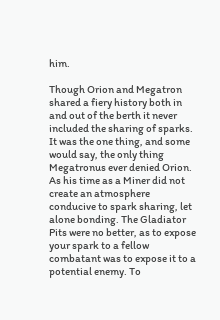him.

Though Orion and Megatron shared a fiery history both in and out of the berth it never included the sharing of sparks. It was the one thing, and some would say, the only thing Megatronus ever denied Orion. As his time as a Miner did not create an atmosphere conducive to spark sharing, let alone bonding. The Gladiator Pits were no better, as to expose your spark to a fellow combatant was to expose it to a potential enemy. To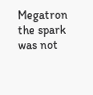Megatron the spark was not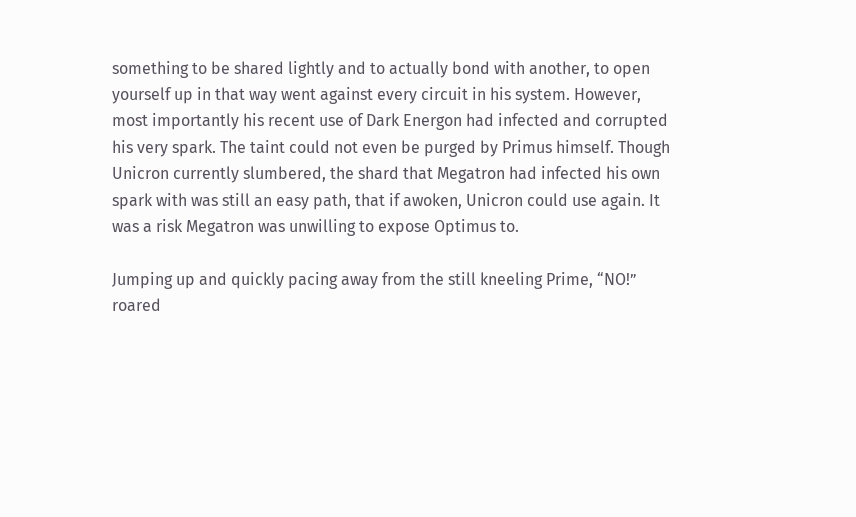something to be shared lightly and to actually bond with another, to open yourself up in that way went against every circuit in his system. However, most importantly his recent use of Dark Energon had infected and corrupted his very spark. The taint could not even be purged by Primus himself. Though Unicron currently slumbered, the shard that Megatron had infected his own spark with was still an easy path, that if awoken, Unicron could use again. It was a risk Megatron was unwilling to expose Optimus to.

Jumping up and quickly pacing away from the still kneeling Prime, “NO!” roared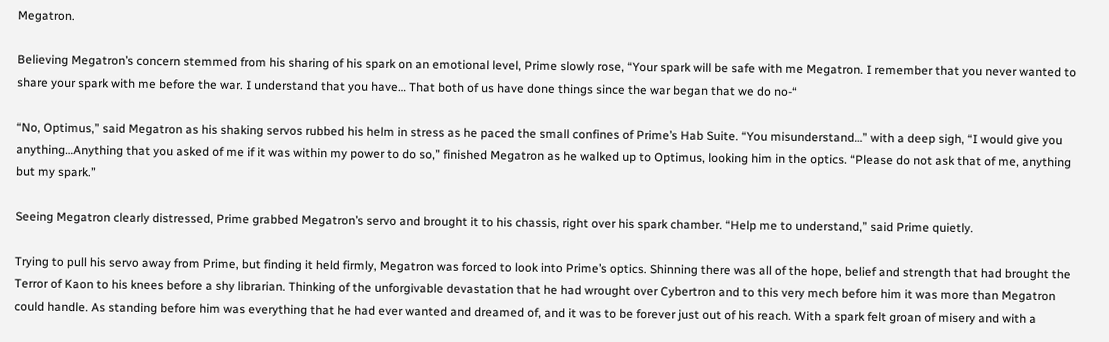Megatron.

Believing Megatron’s concern stemmed from his sharing of his spark on an emotional level, Prime slowly rose, “Your spark will be safe with me Megatron. I remember that you never wanted to share your spark with me before the war. I understand that you have… That both of us have done things since the war began that we do no-“

“No, Optimus,” said Megatron as his shaking servos rubbed his helm in stress as he paced the small confines of Prime’s Hab Suite. “You misunderstand…” with a deep sigh, “I would give you anything…Anything that you asked of me if it was within my power to do so,” finished Megatron as he walked up to Optimus, looking him in the optics. “Please do not ask that of me, anything but my spark.”

Seeing Megatron clearly distressed, Prime grabbed Megatron’s servo and brought it to his chassis, right over his spark chamber. “Help me to understand,” said Prime quietly.

Trying to pull his servo away from Prime, but finding it held firmly, Megatron was forced to look into Prime’s optics. Shinning there was all of the hope, belief and strength that had brought the Terror of Kaon to his knees before a shy librarian. Thinking of the unforgivable devastation that he had wrought over Cybertron and to this very mech before him it was more than Megatron could handle. As standing before him was everything that he had ever wanted and dreamed of, and it was to be forever just out of his reach. With a spark felt groan of misery and with a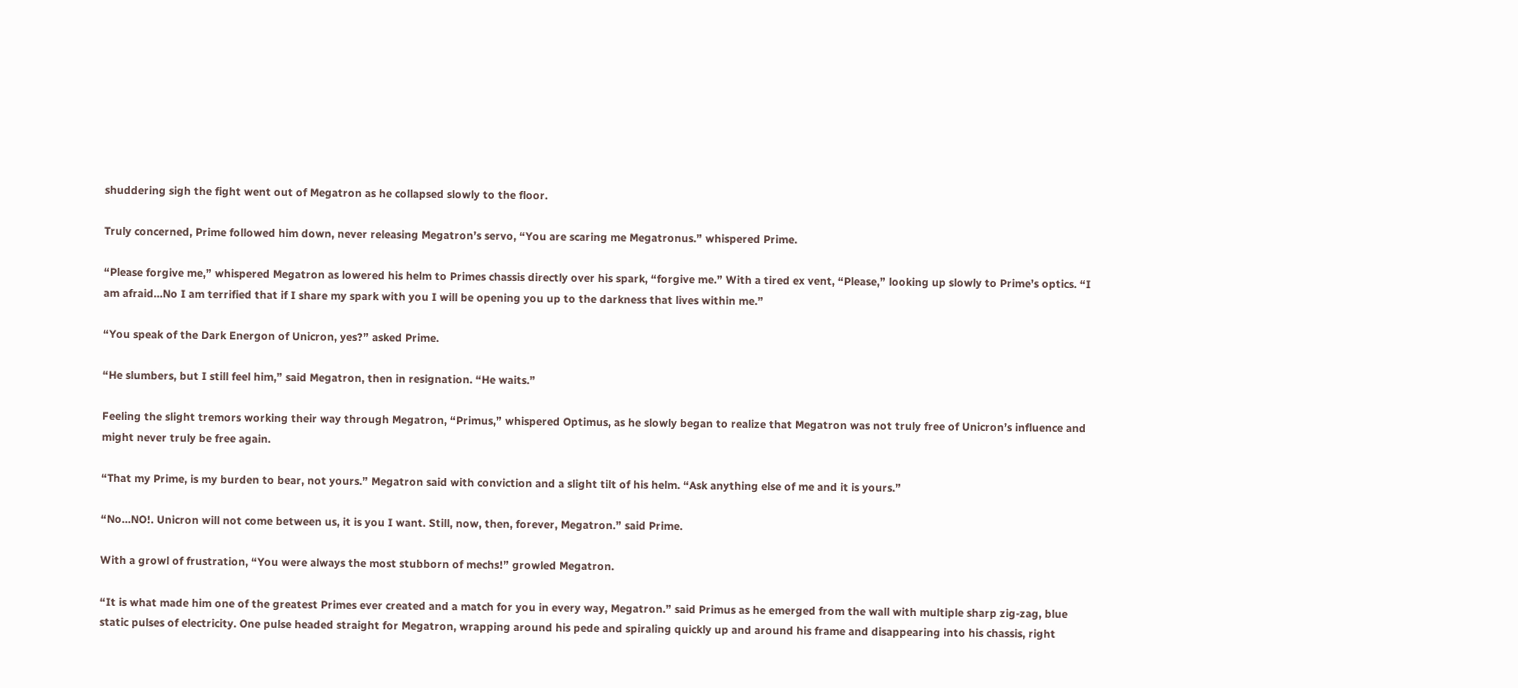shuddering sigh the fight went out of Megatron as he collapsed slowly to the floor.

Truly concerned, Prime followed him down, never releasing Megatron’s servo, “You are scaring me Megatronus.” whispered Prime.

“Please forgive me,” whispered Megatron as lowered his helm to Primes chassis directly over his spark, “forgive me.” With a tired ex vent, “Please,” looking up slowly to Prime’s optics. “I am afraid…No I am terrified that if I share my spark with you I will be opening you up to the darkness that lives within me.”

“You speak of the Dark Energon of Unicron, yes?” asked Prime.

“He slumbers, but I still feel him,” said Megatron, then in resignation. “He waits.”

Feeling the slight tremors working their way through Megatron, “Primus,” whispered Optimus, as he slowly began to realize that Megatron was not truly free of Unicron’s influence and might never truly be free again.

“That my Prime, is my burden to bear, not yours.” Megatron said with conviction and a slight tilt of his helm. “Ask anything else of me and it is yours.”

“No…NO!. Unicron will not come between us, it is you I want. Still, now, then, forever, Megatron.” said Prime.

With a growl of frustration, “You were always the most stubborn of mechs!” growled Megatron.

“It is what made him one of the greatest Primes ever created and a match for you in every way, Megatron.” said Primus as he emerged from the wall with multiple sharp zig-zag, blue static pulses of electricity. One pulse headed straight for Megatron, wrapping around his pede and spiraling quickly up and around his frame and disappearing into his chassis, right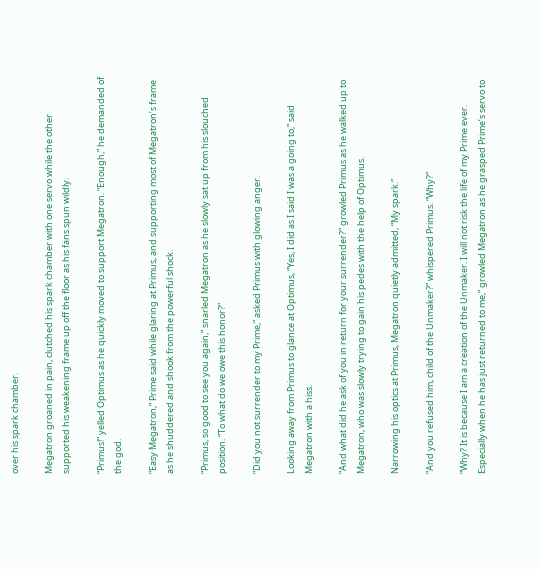over his spark chamber.

Megatron groaned in pain, clutched his spark chamber with one servo while the other supported his weakening frame up off the floor as his fans spun wildly.

“Primus!” yelled Optimus as he quickly moved to support Megatron. “Enough,” he demanded of the god.

“Easy Megatron,” Prime said while glaring at Primus, and supporting most of Megatron’s frame as he shuddered and shook from the powerful shock.

“Primus, so good to see you again,” snarled Megatron as he slowly sat up from his slouched position. “To what do we owe this honor?”

“Did you not surrender to my Prime,” asked Primus with glowing anger.

Looking away from Primus to glance at Optimus, “Yes, I did as I said I was a going to,” said Megatron with a hiss.

“And what did he ask of you in return for your surrender?” growled Primus as he walked up to Megatron, who was slowly trying to gain his pedes with the help of Optimus.

Narrowing his optics at Primus, Megatron quietly admitted, “My spark.”

“And you refused him, child of the Unmaker?” whispered Primus. “Why?”

“Why? It is because I am a creation of the Unmaker. I will not risk the life of my Prime ever. Especially when he has just returned to me,” growled Megatron as he grasped Prime’s servo to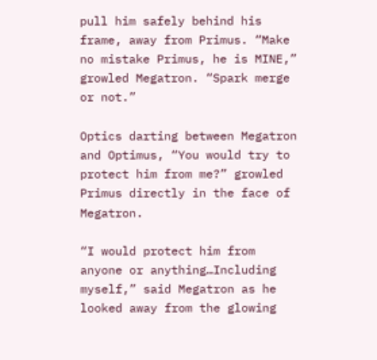pull him safely behind his frame, away from Primus. “Make no mistake Primus, he is MINE,” growled Megatron. “Spark merge or not.”

Optics darting between Megatron and Optimus, “You would try to protect him from me?” growled Primus directly in the face of Megatron.

“I would protect him from anyone or anything…Including myself,” said Megatron as he looked away from the glowing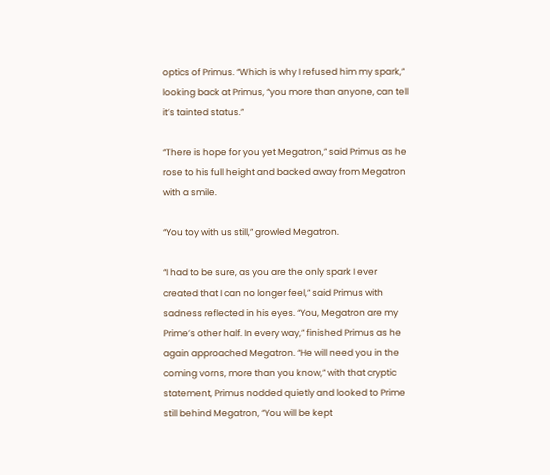optics of Primus. “Which is why I refused him my spark,” looking back at Primus, “you more than anyone, can tell it’s tainted status.”

“There is hope for you yet Megatron,” said Primus as he rose to his full height and backed away from Megatron with a smile.

“You toy with us still,” growled Megatron.

“I had to be sure, as you are the only spark I ever created that I can no longer feel,” said Primus with sadness reflected in his eyes. “You, Megatron are my Prime’s other half. In every way,” finished Primus as he again approached Megatron. “He will need you in the coming vorns, more than you know,” with that cryptic statement, Primus nodded quietly and looked to Prime still behind Megatron, “You will be kept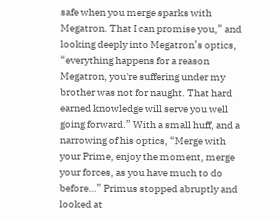safe when you merge sparks with Megatron. That I can promise you,” and looking deeply into Megatron’s optics, “everything happens for a reason Megatron, you're suffering under my brother was not for naught. That hard earned knowledge will serve you well going forward.” With a small huff, and a narrowing of his optics, “Merge with your Prime, enjoy the moment, merge your forces, as you have much to do before…” Primus stopped abruptly and looked at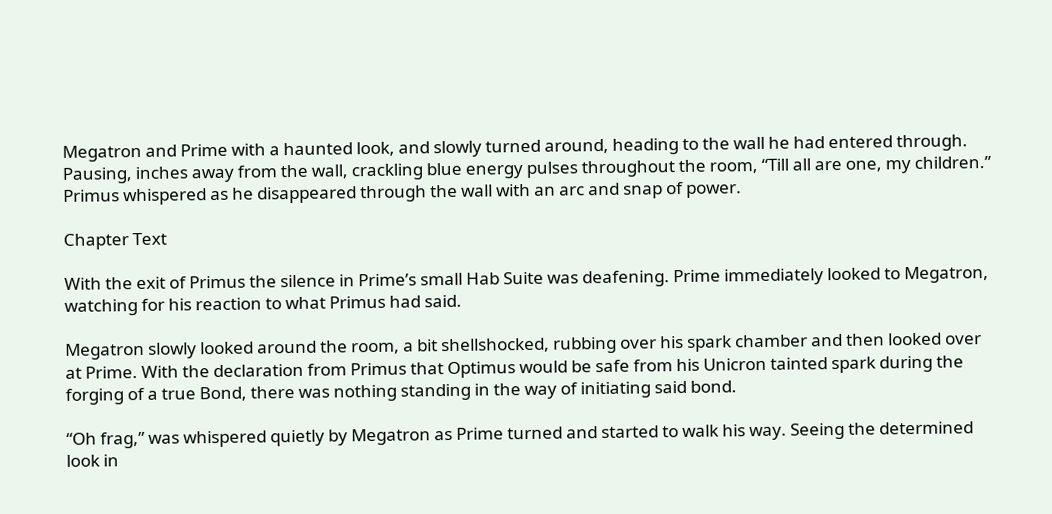Megatron and Prime with a haunted look, and slowly turned around, heading to the wall he had entered through. Pausing, inches away from the wall, crackling blue energy pulses throughout the room, “Till all are one, my children.” Primus whispered as he disappeared through the wall with an arc and snap of power.

Chapter Text

With the exit of Primus the silence in Prime’s small Hab Suite was deafening. Prime immediately looked to Megatron, watching for his reaction to what Primus had said.

Megatron slowly looked around the room, a bit shellshocked, rubbing over his spark chamber and then looked over at Prime. With the declaration from Primus that Optimus would be safe from his Unicron tainted spark during the forging of a true Bond, there was nothing standing in the way of initiating said bond.

“Oh frag,” was whispered quietly by Megatron as Prime turned and started to walk his way. Seeing the determined look in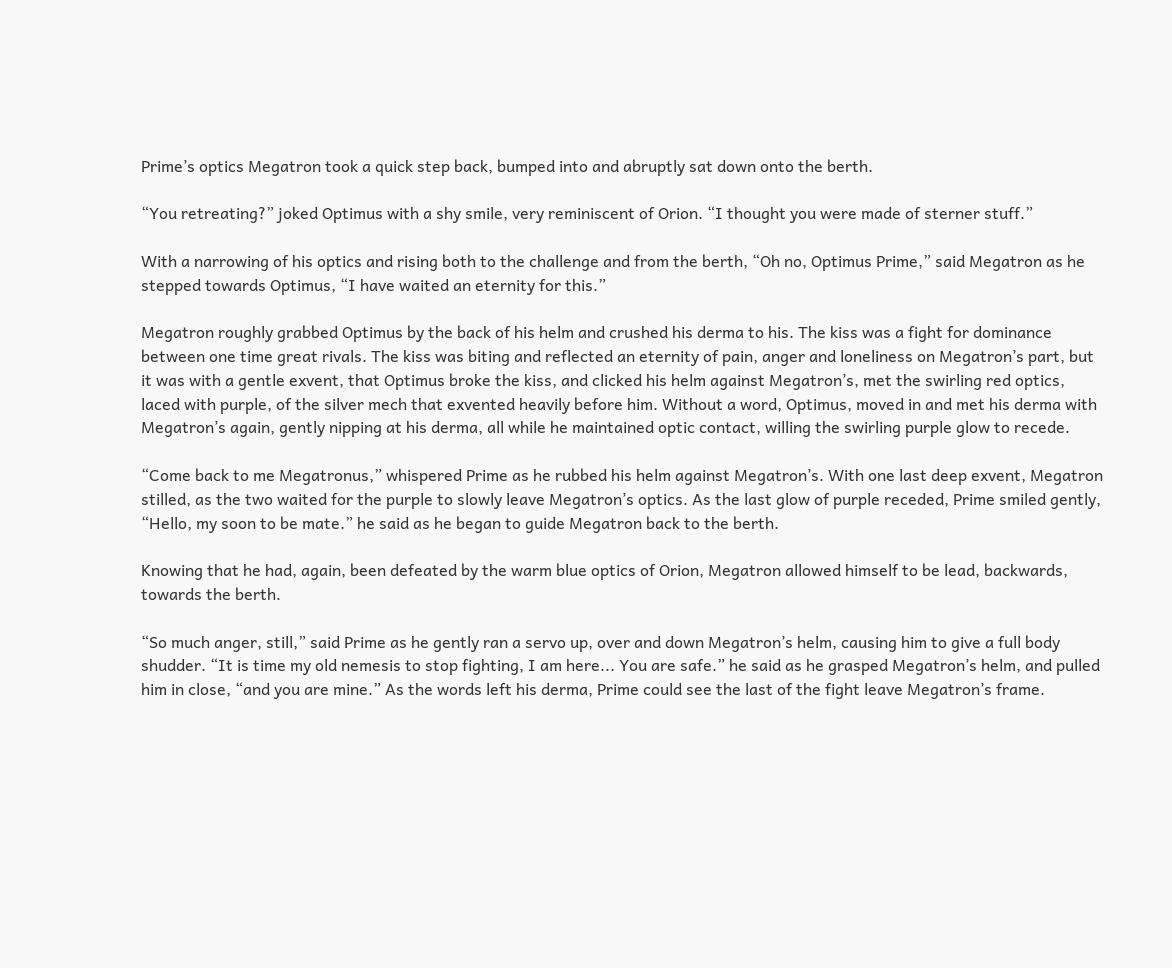Prime’s optics Megatron took a quick step back, bumped into and abruptly sat down onto the berth.

“You retreating?” joked Optimus with a shy smile, very reminiscent of Orion. “I thought you were made of sterner stuff.”

With a narrowing of his optics and rising both to the challenge and from the berth, “Oh no, Optimus Prime,” said Megatron as he stepped towards Optimus, “I have waited an eternity for this.”

Megatron roughly grabbed Optimus by the back of his helm and crushed his derma to his. The kiss was a fight for dominance between one time great rivals. The kiss was biting and reflected an eternity of pain, anger and loneliness on Megatron’s part, but it was with a gentle exvent, that Optimus broke the kiss, and clicked his helm against Megatron’s, met the swirling red optics, laced with purple, of the silver mech that exvented heavily before him. Without a word, Optimus, moved in and met his derma with Megatron’s again, gently nipping at his derma, all while he maintained optic contact, willing the swirling purple glow to recede.

“Come back to me Megatronus,” whispered Prime as he rubbed his helm against Megatron’s. With one last deep exvent, Megatron stilled, as the two waited for the purple to slowly leave Megatron’s optics. As the last glow of purple receded, Prime smiled gently, “Hello, my soon to be mate.” he said as he began to guide Megatron back to the berth.

Knowing that he had, again, been defeated by the warm blue optics of Orion, Megatron allowed himself to be lead, backwards, towards the berth.

“So much anger, still,” said Prime as he gently ran a servo up, over and down Megatron’s helm, causing him to give a full body shudder. “It is time my old nemesis to stop fighting, I am here... You are safe.” he said as he grasped Megatron’s helm, and pulled him in close, “and you are mine.” As the words left his derma, Prime could see the last of the fight leave Megatron’s frame.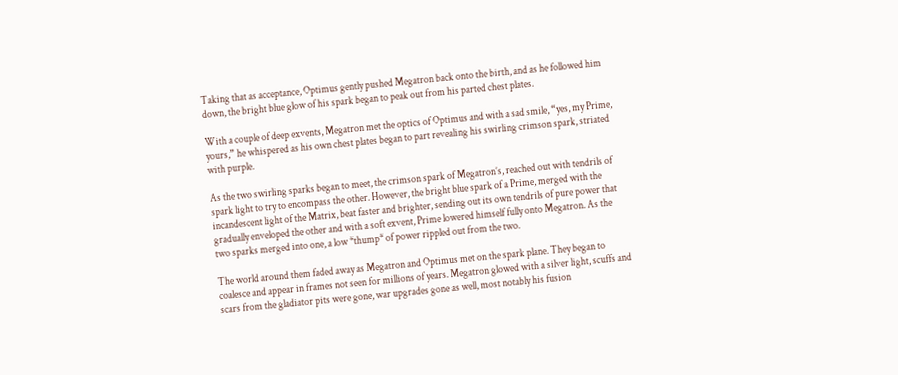Taking that as acceptance, Optimus gently pushed Megatron back onto the birth, and as he followed him down, the bright blue glow of his spark began to peak out from his parted chest plates.

With a couple of deep exvents, Megatron met the optics of Optimus and with a sad smile, “yes, my Prime, yours,” he whispered as his own chest plates began to part revealing his swirling crimson spark, striated with purple.

As the two swirling sparks began to meet, the crimson spark of Megatron’s, reached out with tendrils of spark light to try to encompass the other. However, the bright blue spark of a Prime, merged with the incandescent light of the Matrix, beat faster and brighter, sending out its own tendrils of pure power that gradually enveloped the other and with a soft exvent, Prime lowered himself fully onto Megatron. As the two sparks merged into one, a low *thump* of power rippled out from the two.

The world around them faded away as Megatron and Optimus met on the spark plane. They began to coalesce and appear in frames not seen for millions of years. Megatron glowed with a silver light, scuffs and scars from the gladiator pits were gone, war upgrades gone as well, most notably his fusion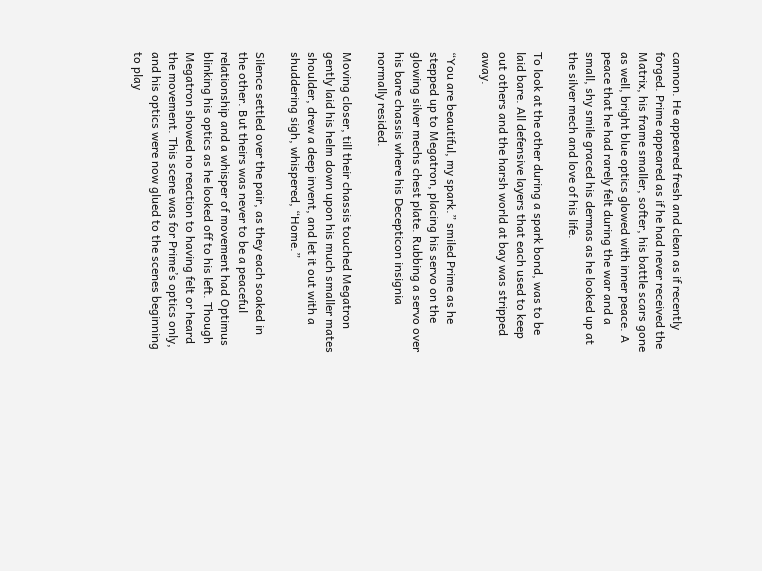cannon. He appeared fresh and clean as if recently forged. Prime appeared as if he had never received the Matrix, his frame smaller, softer, his battle scars gone as well, bright blue optics glowed with inner peace. A peace that he had rarely felt during the war and a small, shy smile graced his dermas as he looked up at the silver mech and love of his life.

To look at the other during a spark bond, was to be laid bare. All defensive layers that each used to keep out others and the harsh world at bay was stripped away.

“You are beautiful, my spark.” smiled Prime as he stepped up to Megatron, placing his servo on the glowing silver mechs chest plate. Rubbing a servo over his bare chassis where his Decepticon insignia normally resided.

Moving closer, till their chassis touched Megatron gently laid his helm down upon his much smaller mates shoulder, drew a deep invent, and let it out with a shuddering sigh, whispered, “Home.”

Silence settled over the pair, as they each soaked in the other. But theirs was never to be a peaceful relationship and a whisper of movement had Optimus blinking his optics as he looked off to his left. Though Megatron showed no reaction to having felt or heard the movement. This scene was for Prime’s optics only, and his optics were now glued to the scenes beginning to play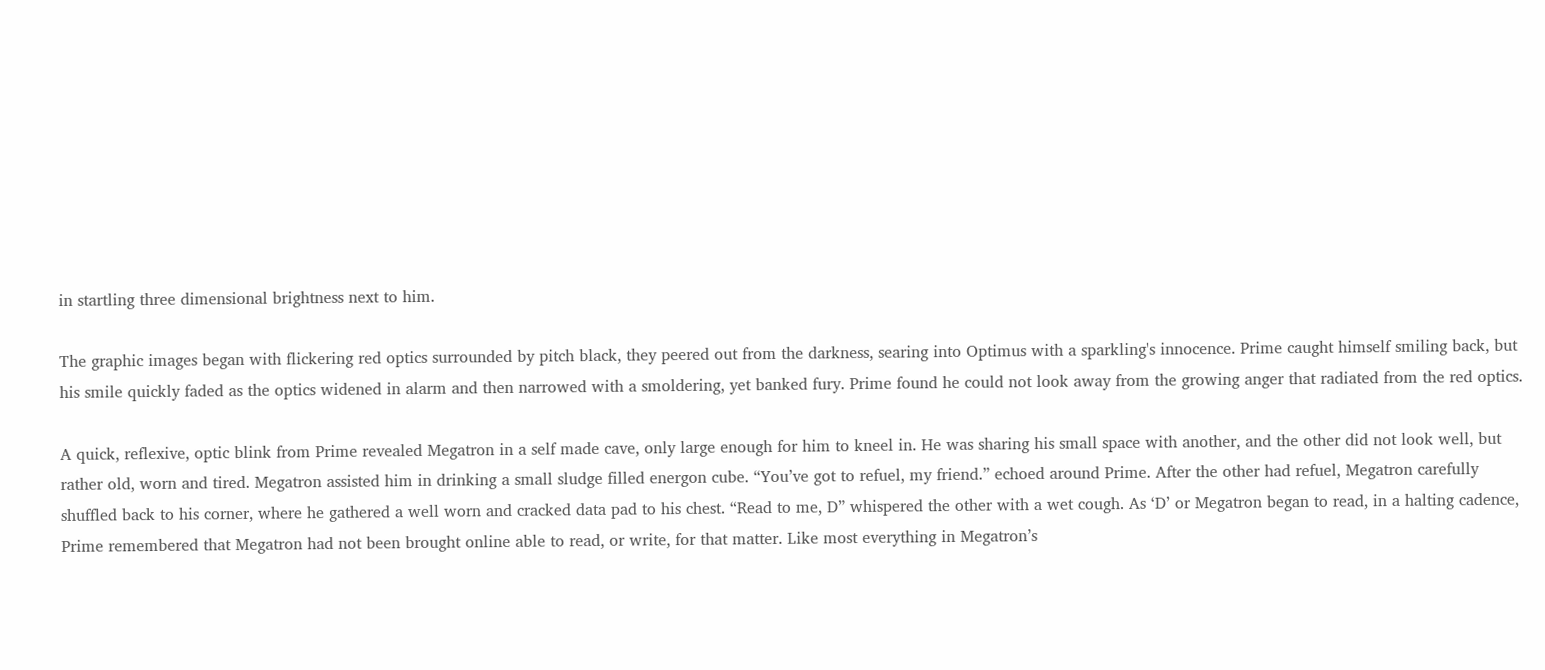in startling three dimensional brightness next to him.

The graphic images began with flickering red optics surrounded by pitch black, they peered out from the darkness, searing into Optimus with a sparkling's innocence. Prime caught himself smiling back, but his smile quickly faded as the optics widened in alarm and then narrowed with a smoldering, yet banked fury. Prime found he could not look away from the growing anger that radiated from the red optics.

A quick, reflexive, optic blink from Prime revealed Megatron in a self made cave, only large enough for him to kneel in. He was sharing his small space with another, and the other did not look well, but rather old, worn and tired. Megatron assisted him in drinking a small sludge filled energon cube. “You’ve got to refuel, my friend.” echoed around Prime. After the other had refuel, Megatron carefully shuffled back to his corner, where he gathered a well worn and cracked data pad to his chest. “Read to me, D” whispered the other with a wet cough. As ‘D’ or Megatron began to read, in a halting cadence, Prime remembered that Megatron had not been brought online able to read, or write, for that matter. Like most everything in Megatron’s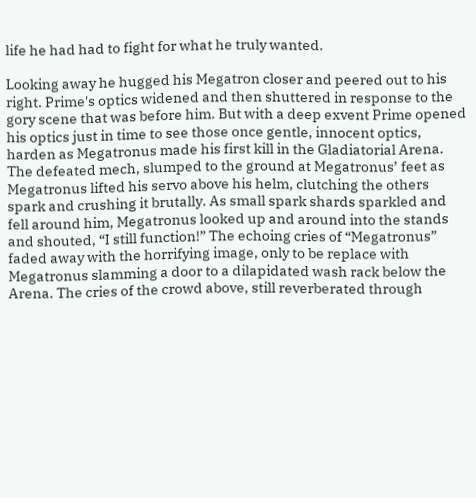life he had had to fight for what he truly wanted.

Looking away he hugged his Megatron closer and peered out to his right. Prime's optics widened and then shuttered in response to the gory scene that was before him. But with a deep exvent Prime opened his optics just in time to see those once gentle, innocent optics, harden as Megatronus made his first kill in the Gladiatorial Arena. The defeated mech, slumped to the ground at Megatronus’ feet as Megatronus lifted his servo above his helm, clutching the others spark and crushing it brutally. As small spark shards sparkled and fell around him, Megatronus looked up and around into the stands and shouted, “I still function!” The echoing cries of “Megatronus” faded away with the horrifying image, only to be replace with Megatronus slamming a door to a dilapidated wash rack below the Arena. The cries of the crowd above, still reverberated through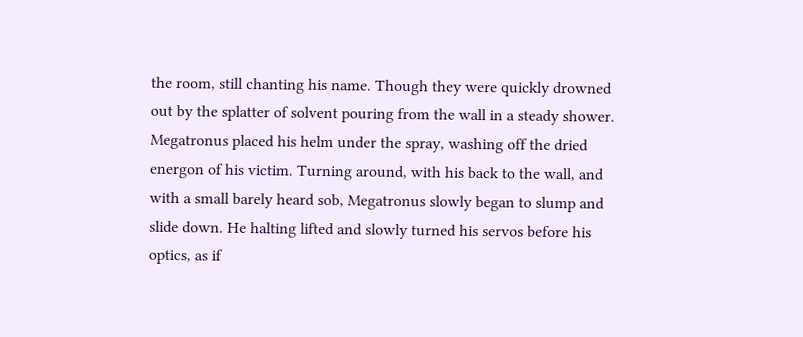the room, still chanting his name. Though they were quickly drowned out by the splatter of solvent pouring from the wall in a steady shower. Megatronus placed his helm under the spray, washing off the dried energon of his victim. Turning around, with his back to the wall, and with a small barely heard sob, Megatronus slowly began to slump and slide down. He halting lifted and slowly turned his servos before his optics, as if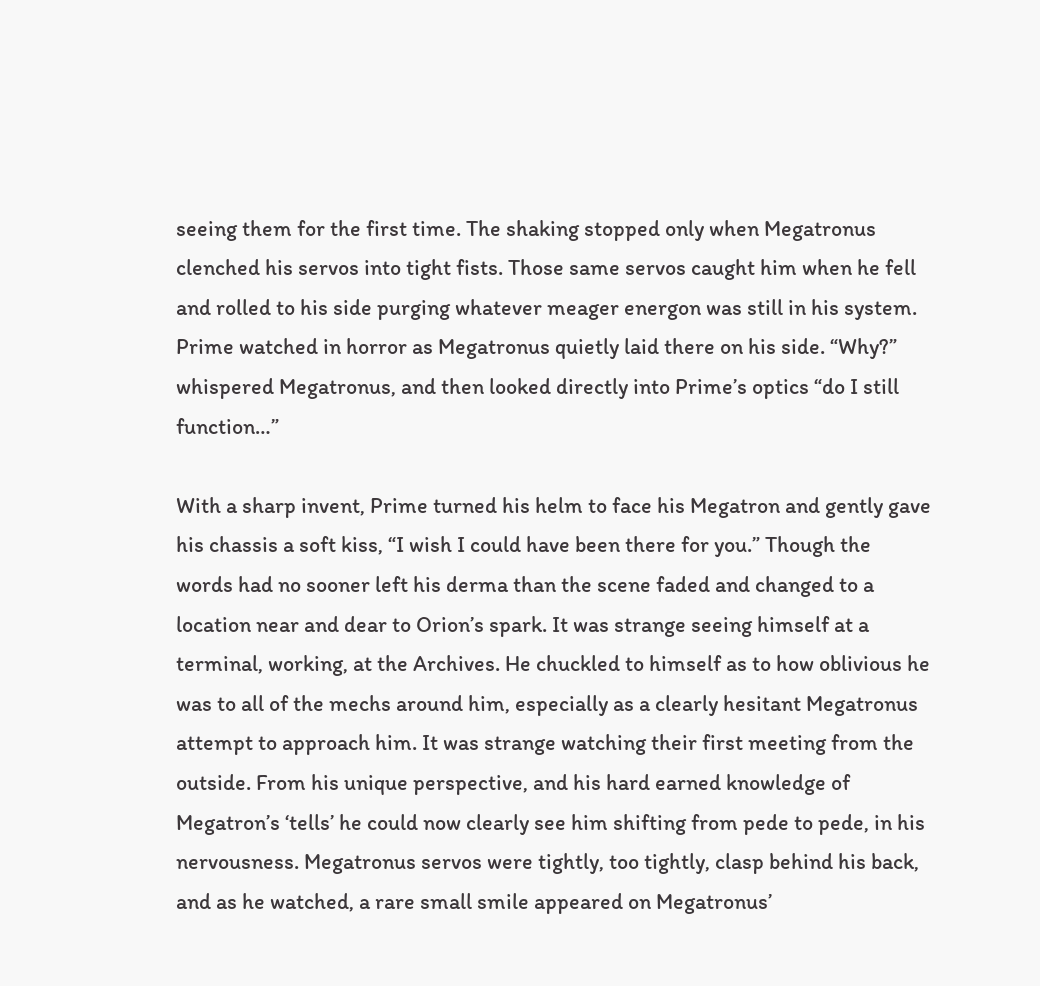seeing them for the first time. The shaking stopped only when Megatronus clenched his servos into tight fists. Those same servos caught him when he fell and rolled to his side purging whatever meager energon was still in his system. Prime watched in horror as Megatronus quietly laid there on his side. “Why?” whispered Megatronus, and then looked directly into Prime’s optics “do I still function…”

With a sharp invent, Prime turned his helm to face his Megatron and gently gave his chassis a soft kiss, “I wish I could have been there for you.” Though the words had no sooner left his derma than the scene faded and changed to a location near and dear to Orion’s spark. It was strange seeing himself at a terminal, working, at the Archives. He chuckled to himself as to how oblivious he was to all of the mechs around him, especially as a clearly hesitant Megatronus attempt to approach him. It was strange watching their first meeting from the outside. From his unique perspective, and his hard earned knowledge of Megatron’s ‘tells’ he could now clearly see him shifting from pede to pede, in his nervousness. Megatronus servos were tightly, too tightly, clasp behind his back, and as he watched, a rare small smile appeared on Megatronus’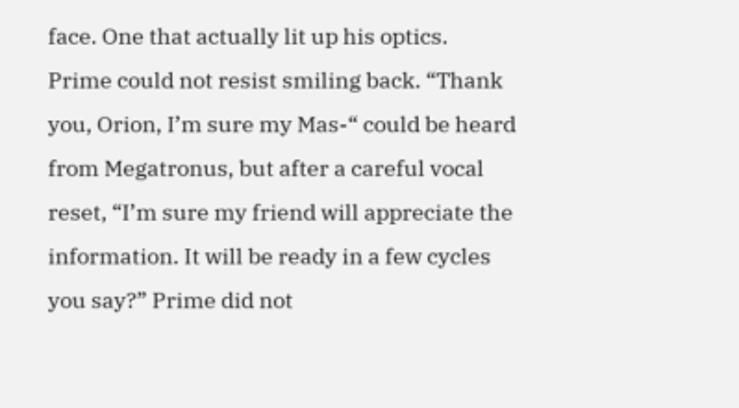face. One that actually lit up his optics. Prime could not resist smiling back. “Thank you, Orion, I’m sure my Mas-“ could be heard from Megatronus, but after a careful vocal reset, “I’m sure my friend will appreciate the information. It will be ready in a few cycles you say?” Prime did not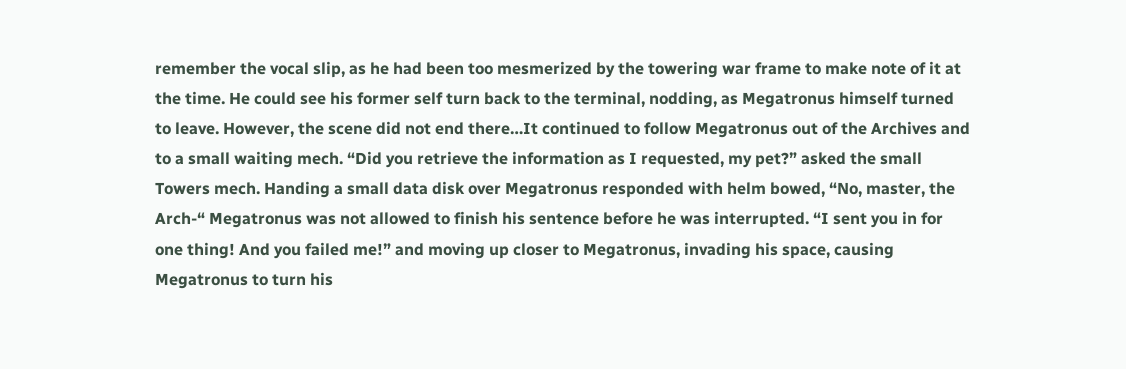remember the vocal slip, as he had been too mesmerized by the towering war frame to make note of it at the time. He could see his former self turn back to the terminal, nodding, as Megatronus himself turned to leave. However, the scene did not end there…It continued to follow Megatronus out of the Archives and to a small waiting mech. “Did you retrieve the information as I requested, my pet?” asked the small Towers mech. Handing a small data disk over Megatronus responded with helm bowed, “No, master, the Arch-“ Megatronus was not allowed to finish his sentence before he was interrupted. “I sent you in for one thing! And you failed me!” and moving up closer to Megatronus, invading his space, causing Megatronus to turn his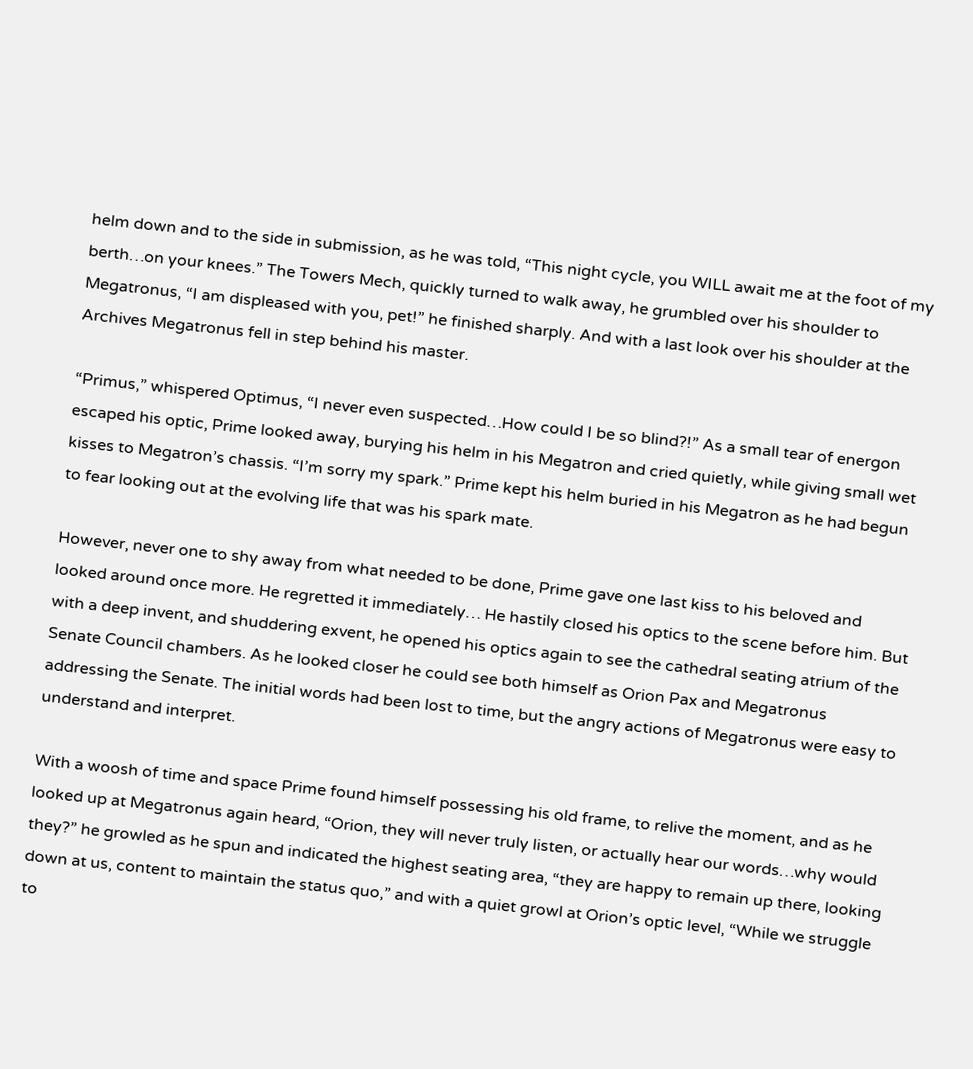helm down and to the side in submission, as he was told, “This night cycle, you WILL await me at the foot of my berth…on your knees.” The Towers Mech, quickly turned to walk away, he grumbled over his shoulder to Megatronus, “I am displeased with you, pet!” he finished sharply. And with a last look over his shoulder at the Archives Megatronus fell in step behind his master.

“Primus,” whispered Optimus, “I never even suspected…How could I be so blind?!” As a small tear of energon escaped his optic, Prime looked away, burying his helm in his Megatron and cried quietly, while giving small wet kisses to Megatron’s chassis. “I’m sorry my spark.” Prime kept his helm buried in his Megatron as he had begun to fear looking out at the evolving life that was his spark mate.

However, never one to shy away from what needed to be done, Prime gave one last kiss to his beloved and looked around once more. He regretted it immediately… He hastily closed his optics to the scene before him. But with a deep invent, and shuddering exvent, he opened his optics again to see the cathedral seating atrium of the Senate Council chambers. As he looked closer he could see both himself as Orion Pax and Megatronus addressing the Senate. The initial words had been lost to time, but the angry actions of Megatronus were easy to understand and interpret.

With a woosh of time and space Prime found himself possessing his old frame, to relive the moment, and as he looked up at Megatronus again heard, “Orion, they will never truly listen, or actually hear our words…why would they?” he growled as he spun and indicated the highest seating area, “they are happy to remain up there, looking down at us, content to maintain the status quo,” and with a quiet growl at Orion’s optic level, “While we struggle to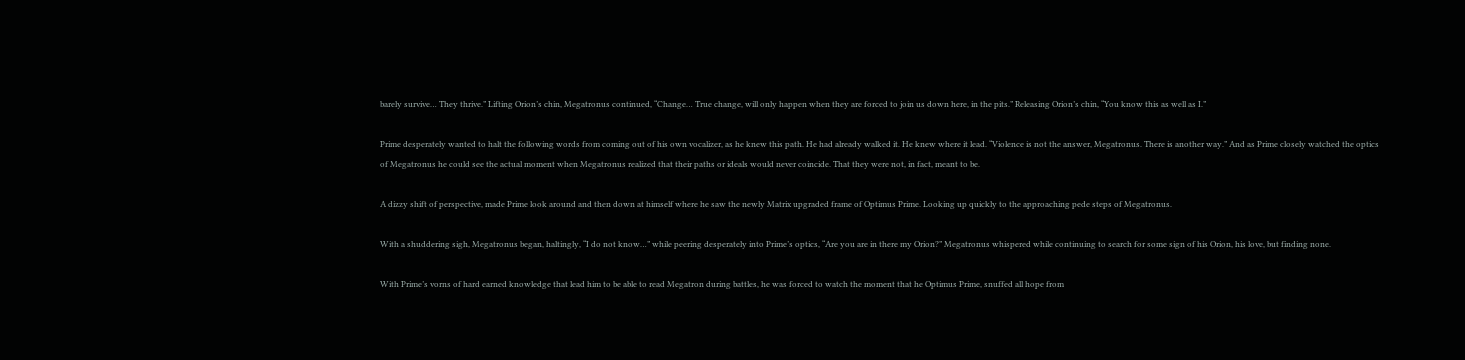barely survive… They thrive.” Lifting Orion’s chin, Megatronus continued, “Change… True change, will only happen when they are forced to join us down here, in the pits.” Releasing Orion’s chin, “You know this as well as I.”

Prime desperately wanted to halt the following words from coming out of his own vocalizer, as he knew this path. He had already walked it. He knew where it lead. “Violence is not the answer, Megatronus. There is another way.” And as Prime closely watched the optics of Megatronus he could see the actual moment when Megatronus realized that their paths or ideals would never coincide. That they were not, in fact, meant to be.

A dizzy shift of perspective, made Prime look around and then down at himself where he saw the newly Matrix upgraded frame of Optimus Prime. Looking up quickly to the approaching pede steps of Megatronus.

With a shuddering sigh, Megatronus began, haltingly, “I do not know…” while peering desperately into Prime’s optics, “Are you are in there my Orion?” Megatronus whispered while continuing to search for some sign of his Orion, his love, but finding none.

With Prime’s vorns of hard earned knowledge that lead him to be able to read Megatron during battles, he was forced to watch the moment that he Optimus Prime, snuffed all hope from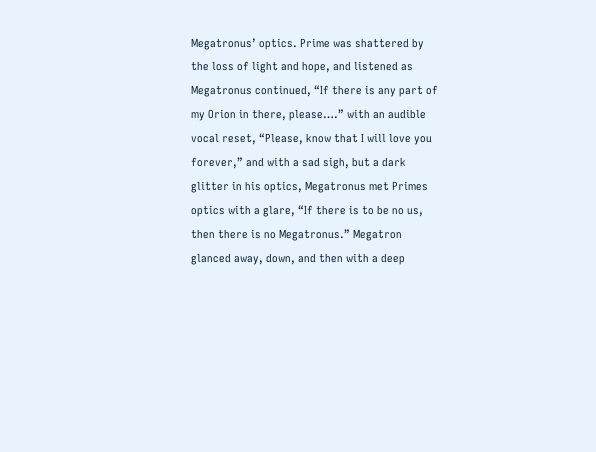Megatronus’ optics. Prime was shattered by the loss of light and hope, and listened as Megatronus continued, “If there is any part of my Orion in there, please….” with an audible vocal reset, “Please, know that I will love you forever,” and with a sad sigh, but a dark glitter in his optics, Megatronus met Primes optics with a glare, “If there is to be no us, then there is no Megatronus.” Megatron glanced away, down, and then with a deep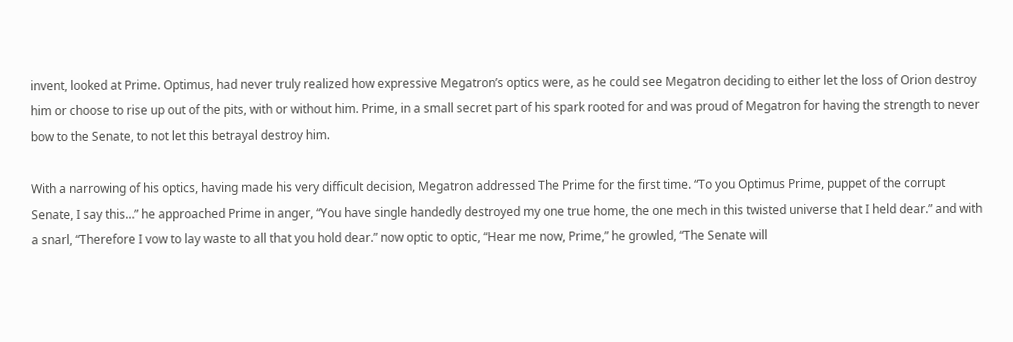invent, looked at Prime. Optimus, had never truly realized how expressive Megatron’s optics were, as he could see Megatron deciding to either let the loss of Orion destroy him or choose to rise up out of the pits, with or without him. Prime, in a small secret part of his spark rooted for and was proud of Megatron for having the strength to never bow to the Senate, to not let this betrayal destroy him.

With a narrowing of his optics, having made his very difficult decision, Megatron addressed The Prime for the first time. “To you Optimus Prime, puppet of the corrupt Senate, I say this…” he approached Prime in anger, “You have single handedly destroyed my one true home, the one mech in this twisted universe that I held dear.” and with a snarl, “Therefore I vow to lay waste to all that you hold dear.” now optic to optic, “Hear me now, Prime,” he growled, “The Senate will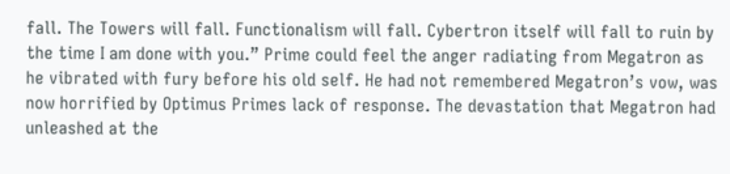fall. The Towers will fall. Functionalism will fall. Cybertron itself will fall to ruin by the time I am done with you.” Prime could feel the anger radiating from Megatron as he vibrated with fury before his old self. He had not remembered Megatron’s vow, was now horrified by Optimus Primes lack of response. The devastation that Megatron had unleashed at the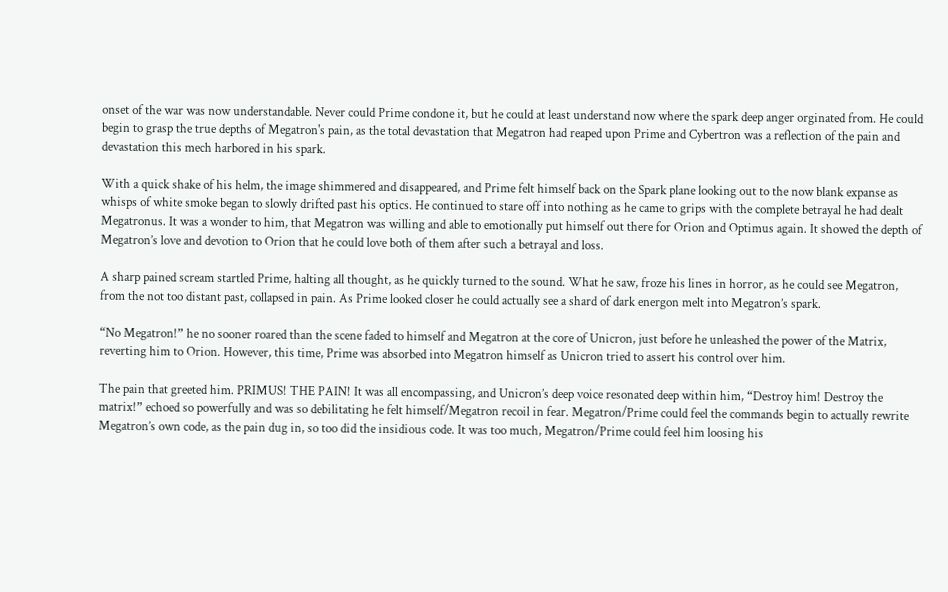onset of the war was now understandable. Never could Prime condone it, but he could at least understand now where the spark deep anger orginated from. He could begin to grasp the true depths of Megatron's pain, as the total devastation that Megatron had reaped upon Prime and Cybertron was a reflection of the pain and devastation this mech harbored in his spark.

With a quick shake of his helm, the image shimmered and disappeared, and Prime felt himself back on the Spark plane looking out to the now blank expanse as whisps of white smoke began to slowly drifted past his optics. He continued to stare off into nothing as he came to grips with the complete betrayal he had dealt Megatronus. It was a wonder to him, that Megatron was willing and able to emotionally put himself out there for Orion and Optimus again. It showed the depth of Megatron’s love and devotion to Orion that he could love both of them after such a betrayal and loss.

A sharp pained scream startled Prime, halting all thought, as he quickly turned to the sound. What he saw, froze his lines in horror, as he could see Megatron, from the not too distant past, collapsed in pain. As Prime looked closer he could actually see a shard of dark energon melt into Megatron’s spark.

“No Megatron!” he no sooner roared than the scene faded to himself and Megatron at the core of Unicron, just before he unleashed the power of the Matrix, reverting him to Orion. However, this time, Prime was absorbed into Megatron himself as Unicron tried to assert his control over him.

The pain that greeted him. PRIMUS! THE PAIN! It was all encompassing, and Unicron’s deep voice resonated deep within him, “Destroy him! Destroy the matrix!” echoed so powerfully and was so debilitating he felt himself/Megatron recoil in fear. Megatron/Prime could feel the commands begin to actually rewrite Megatron’s own code, as the pain dug in, so too did the insidious code. It was too much, Megatron/Prime could feel him loosing his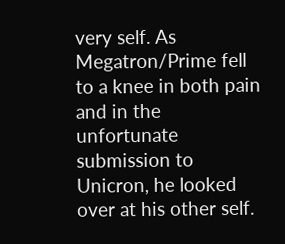very self. As Megatron/Prime fell to a knee in both pain and in the unfortunate submission to Unicron, he looked over at his other self.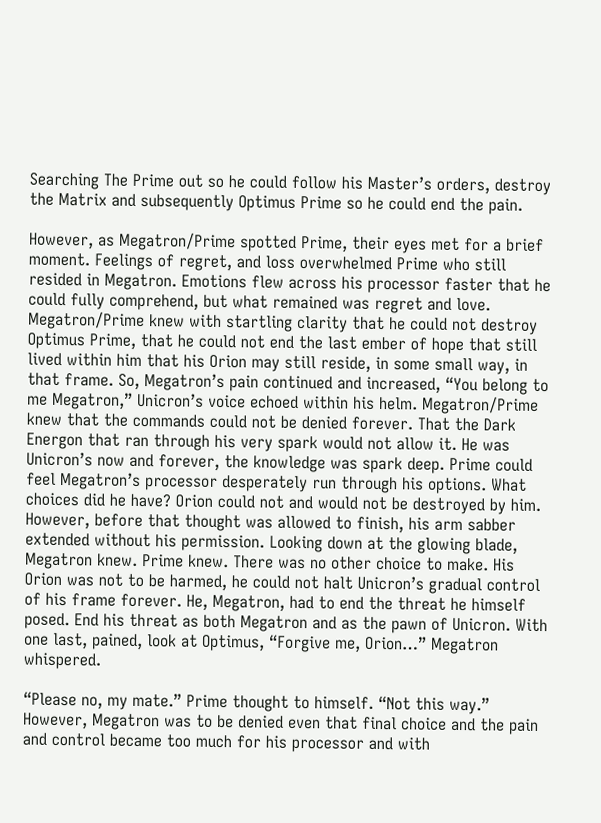Searching The Prime out so he could follow his Master’s orders, destroy the Matrix and subsequently Optimus Prime so he could end the pain.

However, as Megatron/Prime spotted Prime, their eyes met for a brief moment. Feelings of regret, and loss overwhelmed Prime who still resided in Megatron. Emotions flew across his processor faster that he could fully comprehend, but what remained was regret and love. Megatron/Prime knew with startling clarity that he could not destroy Optimus Prime, that he could not end the last ember of hope that still lived within him that his Orion may still reside, in some small way, in that frame. So, Megatron’s pain continued and increased, “You belong to me Megatron,” Unicron’s voice echoed within his helm. Megatron/Prime knew that the commands could not be denied forever. That the Dark Energon that ran through his very spark would not allow it. He was Unicron’s now and forever, the knowledge was spark deep. Prime could feel Megatron’s processor desperately run through his options. What choices did he have? Orion could not and would not be destroyed by him. However, before that thought was allowed to finish, his arm sabber extended without his permission. Looking down at the glowing blade, Megatron knew. Prime knew. There was no other choice to make. His Orion was not to be harmed, he could not halt Unicron’s gradual control of his frame forever. He, Megatron, had to end the threat he himself posed. End his threat as both Megatron and as the pawn of Unicron. With one last, pained, look at Optimus, “Forgive me, Orion…” Megatron whispered.

“Please no, my mate.” Prime thought to himself. “Not this way.” However, Megatron was to be denied even that final choice and the pain and control became too much for his processor and with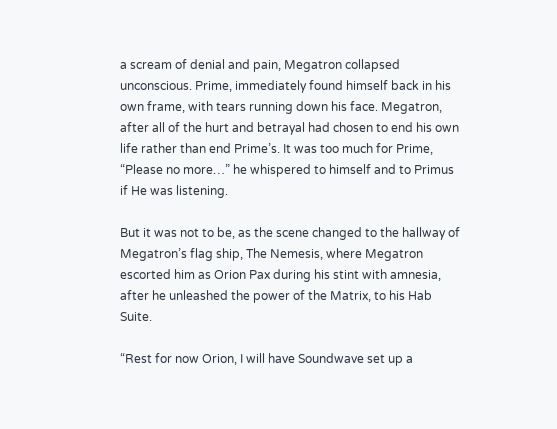a scream of denial and pain, Megatron collapsed unconscious. Prime, immediately found himself back in his own frame, with tears running down his face. Megatron, after all of the hurt and betrayal had chosen to end his own life rather than end Prime’s. It was too much for Prime, “Please no more…” he whispered to himself and to Primus if He was listening.

But it was not to be, as the scene changed to the hallway of Megatron’s flag ship, The Nemesis, where Megatron escorted him as Orion Pax during his stint with amnesia, after he unleashed the power of the Matrix, to his Hab Suite.

“Rest for now Orion, I will have Soundwave set up a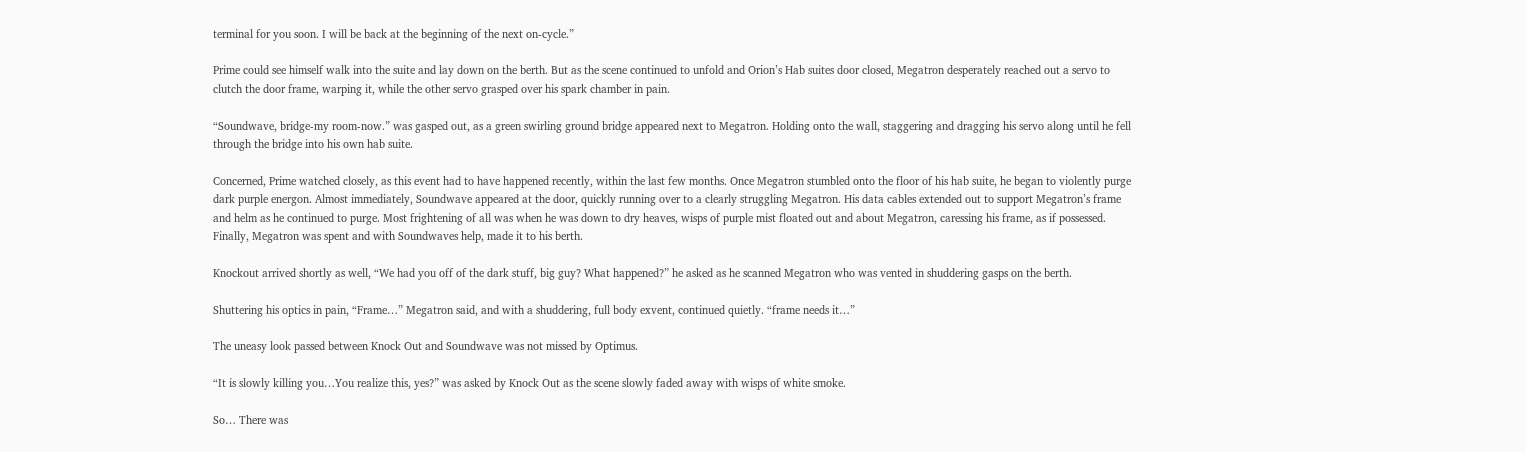terminal for you soon. I will be back at the beginning of the next on-cycle.”

Prime could see himself walk into the suite and lay down on the berth. But as the scene continued to unfold and Orion’s Hab suites door closed, Megatron desperately reached out a servo to clutch the door frame, warping it, while the other servo grasped over his spark chamber in pain.

“Soundwave, bridge-my room-now.” was gasped out, as a green swirling ground bridge appeared next to Megatron. Holding onto the wall, staggering and dragging his servo along until he fell through the bridge into his own hab suite.

Concerned, Prime watched closely, as this event had to have happened recently, within the last few months. Once Megatron stumbled onto the floor of his hab suite, he began to violently purge dark purple energon. Almost immediately, Soundwave appeared at the door, quickly running over to a clearly struggling Megatron. His data cables extended out to support Megatron’s frame and helm as he continued to purge. Most frightening of all was when he was down to dry heaves, wisps of purple mist floated out and about Megatron, caressing his frame, as if possessed. Finally, Megatron was spent and with Soundwaves help, made it to his berth.

Knockout arrived shortly as well, “We had you off of the dark stuff, big guy? What happened?” he asked as he scanned Megatron who was vented in shuddering gasps on the berth.

Shuttering his optics in pain, “Frame…” Megatron said, and with a shuddering, full body exvent, continued quietly. “frame needs it…”

The uneasy look passed between Knock Out and Soundwave was not missed by Optimus.

“It is slowly killing you…You realize this, yes?” was asked by Knock Out as the scene slowly faded away with wisps of white smoke.

So… There was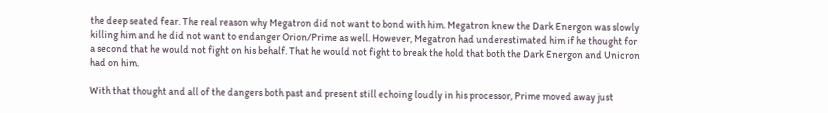the deep seated fear. The real reason why Megatron did not want to bond with him. Megatron knew the Dark Energon was slowly killing him and he did not want to endanger Orion/Prime as well. However, Megatron had underestimated him if he thought for a second that he would not fight on his behalf. That he would not fight to break the hold that both the Dark Energon and Unicron had on him.

With that thought and all of the dangers both past and present still echoing loudly in his processor, Prime moved away just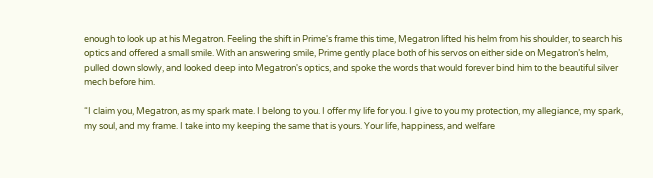enough to look up at his Megatron. Feeling the shift in Prime's frame this time, Megatron lifted his helm from his shoulder, to search his optics and offered a small smile. With an answering smile, Prime gently place both of his servos on either side on Megatron’s helm, pulled down slowly, and looked deep into Megatron's optics, and spoke the words that would forever bind him to the beautiful silver mech before him.

“I claim you, Megatron, as my spark mate. I belong to you. I offer my life for you. I give to you my protection, my allegiance, my spark, my soul, and my frame. I take into my keeping the same that is yours. Your life, happiness, and welfare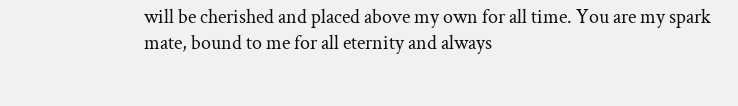will be cherished and placed above my own for all time. You are my spark mate, bound to me for all eternity and always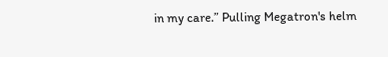in my care.” Pulling Megatron's helm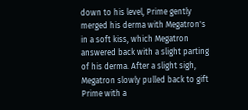down to his level, Prime gently merged his derma with Megatron's in a soft kiss, which Megatron answered back with a slight parting of his derma. After a slight sigh, Megatron slowly pulled back to gift Prime with a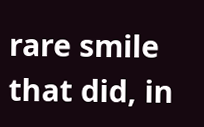rare smile that did, in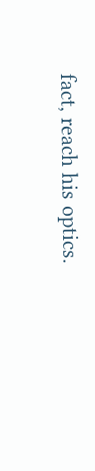fact, reach his optics.